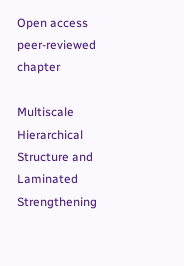Open access peer-reviewed chapter

Multiscale Hierarchical Structure and Laminated Strengthening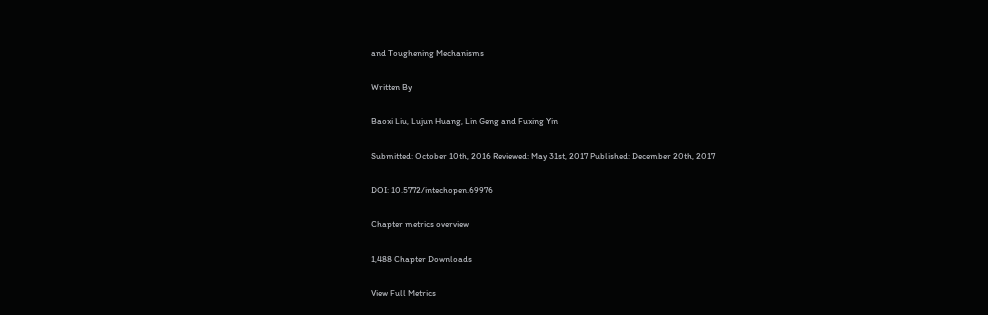and Toughening Mechanisms

Written By

Baoxi Liu, Lujun Huang, Lin Geng and Fuxing Yin

Submitted: October 10th, 2016 Reviewed: May 31st, 2017 Published: December 20th, 2017

DOI: 10.5772/intechopen.69976

Chapter metrics overview

1,488 Chapter Downloads

View Full Metrics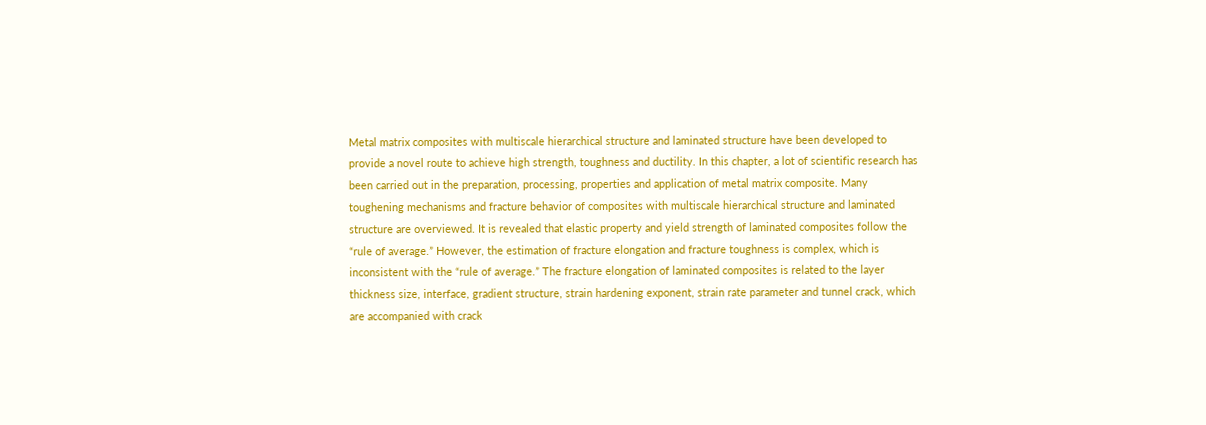Metal matrix composites with multiscale hierarchical structure and laminated structure have been developed to provide a novel route to achieve high strength, toughness and ductility. In this chapter, a lot of scientific research has been carried out in the preparation, processing, properties and application of metal matrix composite. Many toughening mechanisms and fracture behavior of composites with multiscale hierarchical structure and laminated structure are overviewed. It is revealed that elastic property and yield strength of laminated composites follow the “rule of average.” However, the estimation of fracture elongation and fracture toughness is complex, which is inconsistent with the “rule of average.” The fracture elongation of laminated composites is related to the layer thickness size, interface, gradient structure, strain hardening exponent, strain rate parameter and tunnel crack, which are accompanied with crack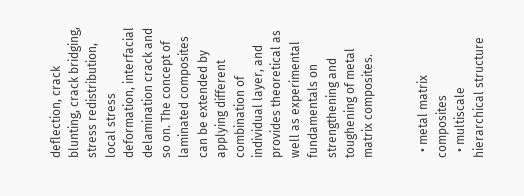deflection, crack blunting, crack bridging, stress redistribution, local stress deformation, interfacial delamination crack and so on. The concept of laminated composites can be extended by applying different combination of individual layer, and provides theoretical as well as experimental fundamentals on strengthening and toughening of metal matrix composites.


  • metal matrix composites
  • multiscale hierarchical structure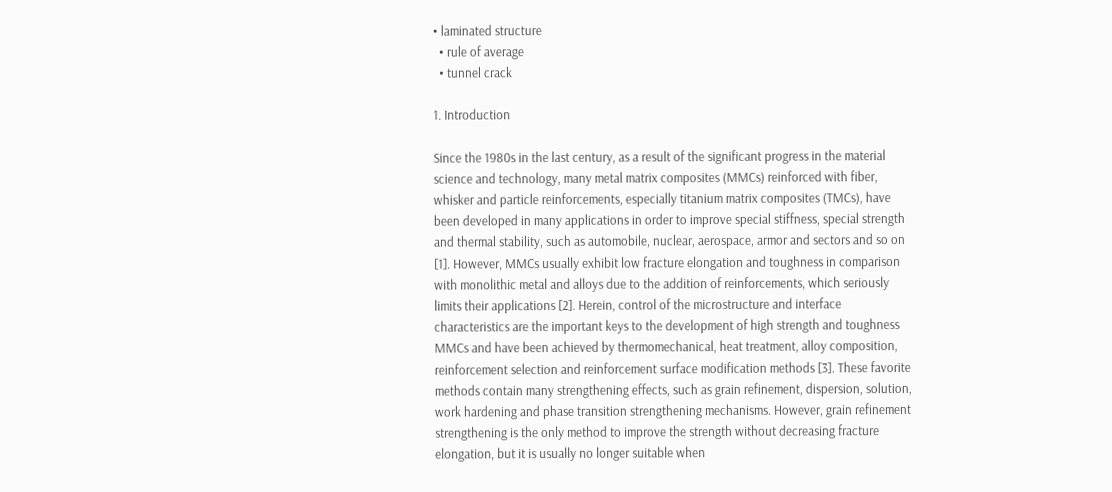• laminated structure
  • rule of average
  • tunnel crack

1. Introduction

Since the 1980s in the last century, as a result of the significant progress in the material science and technology, many metal matrix composites (MMCs) reinforced with fiber, whisker and particle reinforcements, especially titanium matrix composites (TMCs), have been developed in many applications in order to improve special stiffness, special strength and thermal stability, such as automobile, nuclear, aerospace, armor and sectors and so on [1]. However, MMCs usually exhibit low fracture elongation and toughness in comparison with monolithic metal and alloys due to the addition of reinforcements, which seriously limits their applications [2]. Herein, control of the microstructure and interface characteristics are the important keys to the development of high strength and toughness MMCs and have been achieved by thermomechanical, heat treatment, alloy composition, reinforcement selection and reinforcement surface modification methods [3]. These favorite methods contain many strengthening effects, such as grain refinement, dispersion, solution, work hardening and phase transition strengthening mechanisms. However, grain refinement strengthening is the only method to improve the strength without decreasing fracture elongation, but it is usually no longer suitable when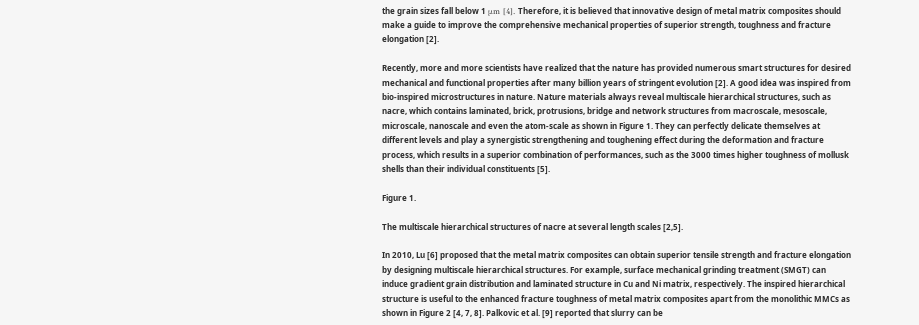the grain sizes fall below 1 μm [4]. Therefore, it is believed that innovative design of metal matrix composites should make a guide to improve the comprehensive mechanical properties of superior strength, toughness and fracture elongation [2].

Recently, more and more scientists have realized that the nature has provided numerous smart structures for desired mechanical and functional properties after many billion years of stringent evolution [2]. A good idea was inspired from bio-inspired microstructures in nature. Nature materials always reveal multiscale hierarchical structures, such as nacre, which contains laminated, brick, protrusions, bridge and network structures from macroscale, mesoscale, microscale, nanoscale and even the atom-scale as shown in Figure 1. They can perfectly delicate themselves at different levels and play a synergistic strengthening and toughening effect during the deformation and fracture process, which results in a superior combination of performances, such as the 3000 times higher toughness of mollusk shells than their individual constituents [5].

Figure 1.

The multiscale hierarchical structures of nacre at several length scales [2,5].

In 2010, Lu [6] proposed that the metal matrix composites can obtain superior tensile strength and fracture elongation by designing multiscale hierarchical structures. For example, surface mechanical grinding treatment (SMGT) can induce gradient grain distribution and laminated structure in Cu and Ni matrix, respectively. The inspired hierarchical structure is useful to the enhanced fracture toughness of metal matrix composites apart from the monolithic MMCs as shown in Figure 2 [4, 7, 8]. Palkovic et al. [9] reported that slurry can be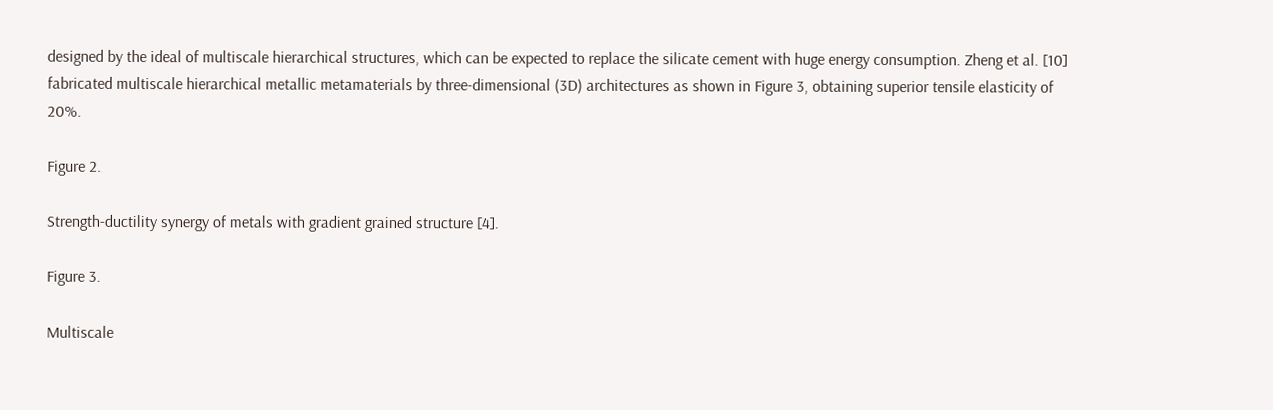designed by the ideal of multiscale hierarchical structures, which can be expected to replace the silicate cement with huge energy consumption. Zheng et al. [10] fabricated multiscale hierarchical metallic metamaterials by three-dimensional (3D) architectures as shown in Figure 3, obtaining superior tensile elasticity of 20%.

Figure 2.

Strength-ductility synergy of metals with gradient grained structure [4].

Figure 3.

Multiscale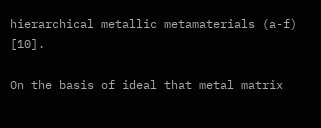hierarchical metallic metamaterials (a-f) [10].

On the basis of ideal that metal matrix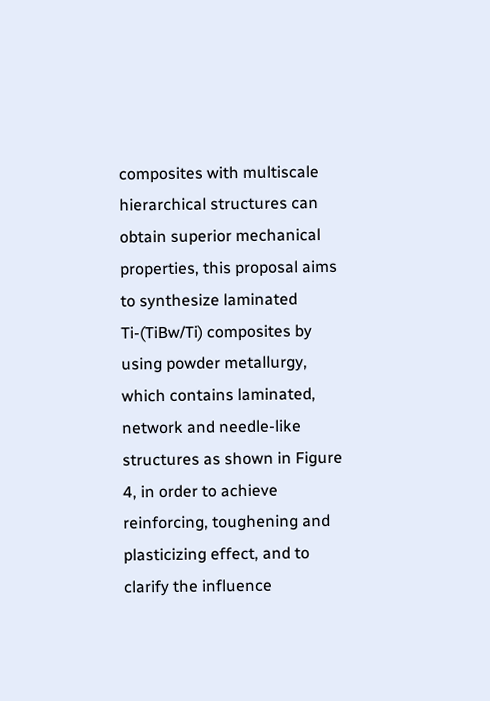composites with multiscale hierarchical structures can obtain superior mechanical properties, this proposal aims to synthesize laminated Ti-(TiBw/Ti) composites by using powder metallurgy, which contains laminated, network and needle-like structures as shown in Figure 4, in order to achieve reinforcing, toughening and plasticizing effect, and to clarify the influence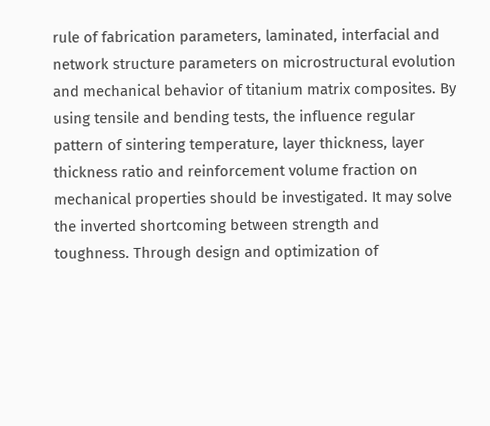rule of fabrication parameters, laminated, interfacial and network structure parameters on microstructural evolution and mechanical behavior of titanium matrix composites. By using tensile and bending tests, the influence regular pattern of sintering temperature, layer thickness, layer thickness ratio and reinforcement volume fraction on mechanical properties should be investigated. It may solve the inverted shortcoming between strength and toughness. Through design and optimization of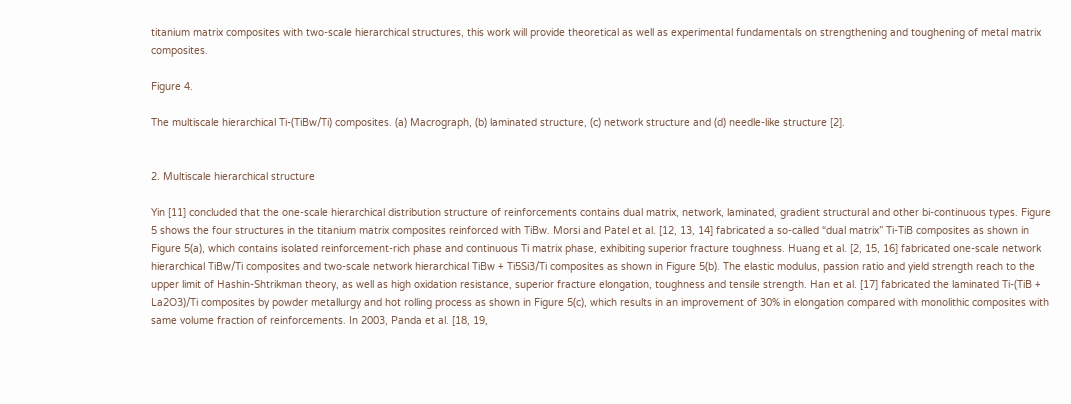titanium matrix composites with two-scale hierarchical structures, this work will provide theoretical as well as experimental fundamentals on strengthening and toughening of metal matrix composites.

Figure 4.

The multiscale hierarchical Ti-(TiBw/Ti) composites. (a) Macrograph, (b) laminated structure, (c) network structure and (d) needle-like structure [2].


2. Multiscale hierarchical structure

Yin [11] concluded that the one-scale hierarchical distribution structure of reinforcements contains dual matrix, network, laminated, gradient structural and other bi-continuous types. Figure 5 shows the four structures in the titanium matrix composites reinforced with TiBw. Morsi and Patel et al. [12, 13, 14] fabricated a so-called “dual matrix” Ti-TiB composites as shown in Figure 5(a), which contains isolated reinforcement-rich phase and continuous Ti matrix phase, exhibiting superior fracture toughness. Huang et al. [2, 15, 16] fabricated one-scale network hierarchical TiBw/Ti composites and two-scale network hierarchical TiBw + Ti5Si3/Ti composites as shown in Figure 5(b). The elastic modulus, passion ratio and yield strength reach to the upper limit of Hashin-Shtrikman theory, as well as high oxidation resistance, superior fracture elongation, toughness and tensile strength. Han et al. [17] fabricated the laminated Ti-(TiB + La2O3)/Ti composites by powder metallurgy and hot rolling process as shown in Figure 5(c), which results in an improvement of 30% in elongation compared with monolithic composites with same volume fraction of reinforcements. In 2003, Panda et al. [18, 19,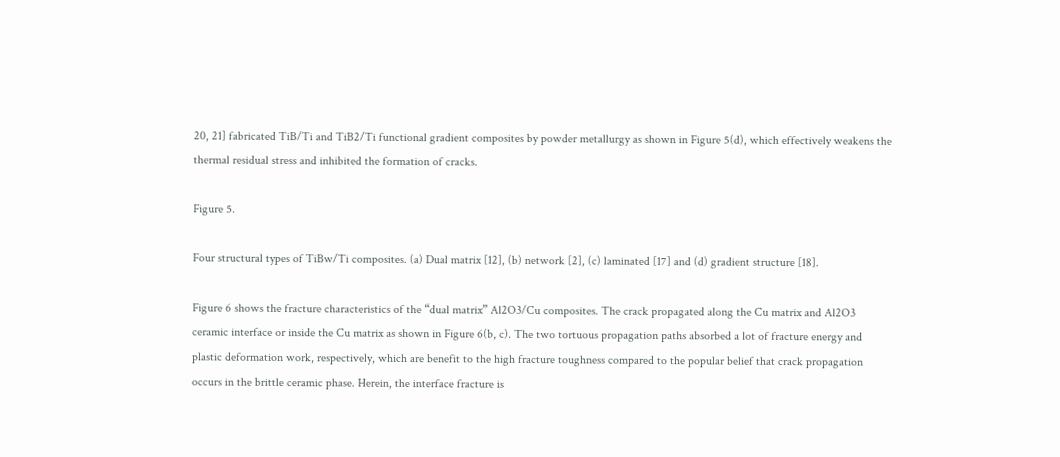20, 21] fabricated TiB/Ti and TiB2/Ti functional gradient composites by powder metallurgy as shown in Figure 5(d), which effectively weakens the thermal residual stress and inhibited the formation of cracks.

Figure 5.

Four structural types of TiBw/Ti composites. (a) Dual matrix [12], (b) network [2], (c) laminated [17] and (d) gradient structure [18].

Figure 6 shows the fracture characteristics of the “dual matrix” Al2O3/Cu composites. The crack propagated along the Cu matrix and Al2O3 ceramic interface or inside the Cu matrix as shown in Figure 6(b, c). The two tortuous propagation paths absorbed a lot of fracture energy and plastic deformation work, respectively, which are benefit to the high fracture toughness compared to the popular belief that crack propagation occurs in the brittle ceramic phase. Herein, the interface fracture is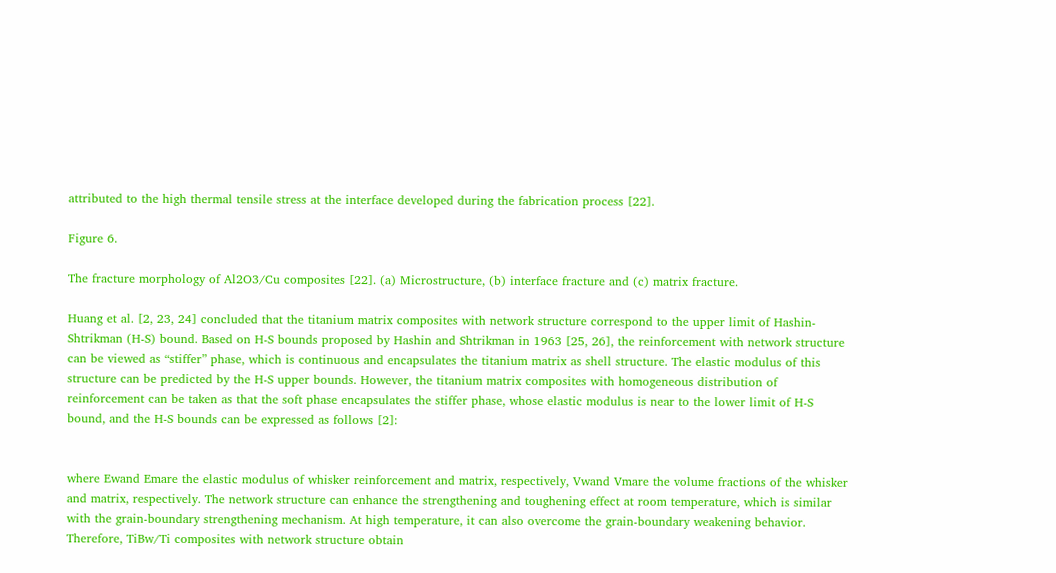attributed to the high thermal tensile stress at the interface developed during the fabrication process [22].

Figure 6.

The fracture morphology of Al2O3/Cu composites [22]. (a) Microstructure, (b) interface fracture and (c) matrix fracture.

Huang et al. [2, 23, 24] concluded that the titanium matrix composites with network structure correspond to the upper limit of Hashin-Shtrikman (H-S) bound. Based on H-S bounds proposed by Hashin and Shtrikman in 1963 [25, 26], the reinforcement with network structure can be viewed as “stiffer” phase, which is continuous and encapsulates the titanium matrix as shell structure. The elastic modulus of this structure can be predicted by the H-S upper bounds. However, the titanium matrix composites with homogeneous distribution of reinforcement can be taken as that the soft phase encapsulates the stiffer phase, whose elastic modulus is near to the lower limit of H-S bound, and the H-S bounds can be expressed as follows [2]:


where Ewand Emare the elastic modulus of whisker reinforcement and matrix, respectively, Vwand Vmare the volume fractions of the whisker and matrix, respectively. The network structure can enhance the strengthening and toughening effect at room temperature, which is similar with the grain-boundary strengthening mechanism. At high temperature, it can also overcome the grain-boundary weakening behavior. Therefore, TiBw/Ti composites with network structure obtain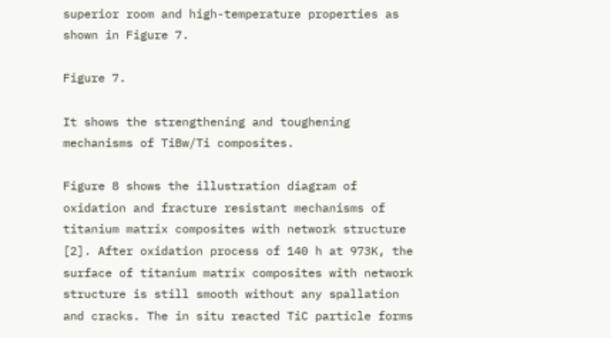superior room and high-temperature properties as shown in Figure 7.

Figure 7.

It shows the strengthening and toughening mechanisms of TiBw/Ti composites.

Figure 8 shows the illustration diagram of oxidation and fracture resistant mechanisms of titanium matrix composites with network structure [2]. After oxidation process of 140 h at 973K, the surface of titanium matrix composites with network structure is still smooth without any spallation and cracks. The in situ reacted TiC particle forms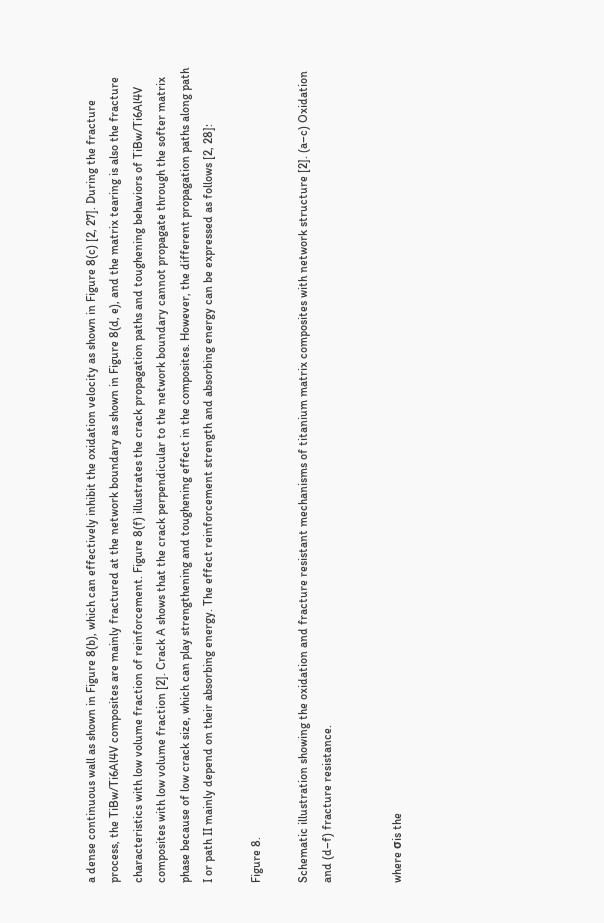a dense continuous wall as shown in Figure 8(b), which can effectively inhibit the oxidation velocity as shown in Figure 8(c) [2, 27]. During the fracture process, the TiBw/Ti6Al4V composites are mainly fractured at the network boundary as shown in Figure 8(d, e), and the matrix tearing is also the fracture characteristics with low volume fraction of reinforcement. Figure 8(f) illustrates the crack propagation paths and toughening behaviors of TiBw/Ti6Al4V composites with low volume fraction [2]. Crack A shows that the crack perpendicular to the network boundary cannot propagate through the softer matrix phase because of low crack size, which can play strengthening and toughening effect in the composites. However, the different propagation paths along path I or path II mainly depend on their absorbing energy. The effect reinforcement strength and absorbing energy can be expressed as follows [2, 28]:

Figure 8.

Schematic illustration showing the oxidation and fracture resistant mechanisms of titanium matrix composites with network structure [2]. (a–c) Oxidation and (d–f) fracture resistance.


where σis the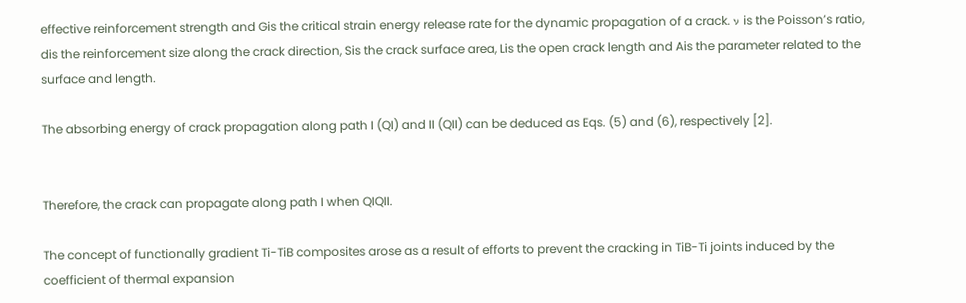effective reinforcement strength and Gis the critical strain energy release rate for the dynamic propagation of a crack. ν is the Poisson’s ratio, dis the reinforcement size along the crack direction, Sis the crack surface area, Lis the open crack length and Ais the parameter related to the surface and length.

The absorbing energy of crack propagation along path I (QI) and II (QII) can be deduced as Eqs. (5) and (6), respectively [2].


Therefore, the crack can propagate along path I when QIQII.

The concept of functionally gradient Ti-TiB composites arose as a result of efforts to prevent the cracking in TiB-Ti joints induced by the coefficient of thermal expansion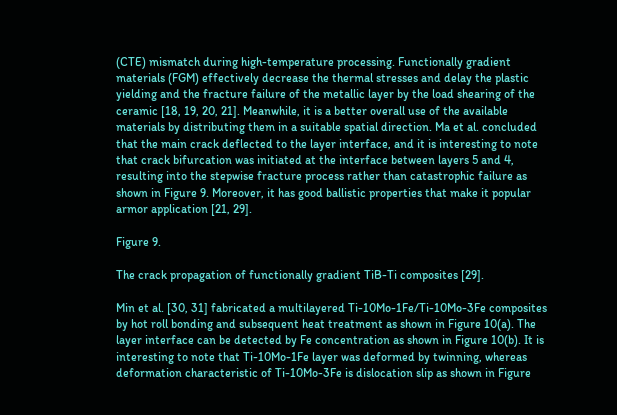(CTE) mismatch during high-temperature processing. Functionally gradient materials (FGM) effectively decrease the thermal stresses and delay the plastic yielding and the fracture failure of the metallic layer by the load shearing of the ceramic [18, 19, 20, 21]. Meanwhile, it is a better overall use of the available materials by distributing them in a suitable spatial direction. Ma et al. concluded that the main crack deflected to the layer interface, and it is interesting to note that crack bifurcation was initiated at the interface between layers 5 and 4, resulting into the stepwise fracture process rather than catastrophic failure as shown in Figure 9. Moreover, it has good ballistic properties that make it popular armor application [21, 29].

Figure 9.

The crack propagation of functionally gradient TiB-Ti composites [29].

Min et al. [30, 31] fabricated a multilayered Ti-10Mo-1Fe/Ti-10Mo-3Fe composites by hot roll bonding and subsequent heat treatment as shown in Figure 10(a). The layer interface can be detected by Fe concentration as shown in Figure 10(b). It is interesting to note that Ti-10Mo-1Fe layer was deformed by twinning, whereas deformation characteristic of Ti-10Mo-3Fe is dislocation slip as shown in Figure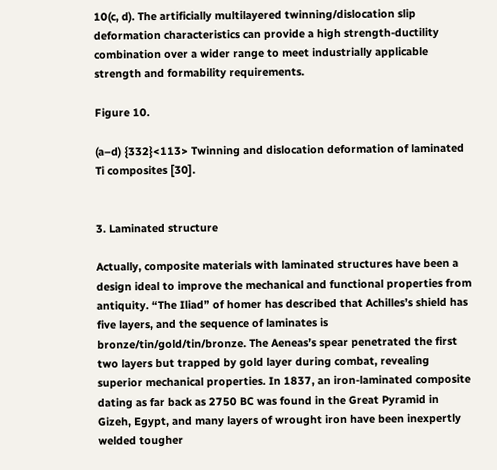10(c, d). The artificially multilayered twinning/dislocation slip deformation characteristics can provide a high strength-ductility combination over a wider range to meet industrially applicable strength and formability requirements.

Figure 10.

(a–d) {332}<113> Twinning and dislocation deformation of laminated Ti composites [30].


3. Laminated structure

Actually, composite materials with laminated structures have been a design ideal to improve the mechanical and functional properties from antiquity. “The Iliad” of homer has described that Achilles’s shield has five layers, and the sequence of laminates is bronze/tin/gold/tin/bronze. The Aeneas’s spear penetrated the first two layers but trapped by gold layer during combat, revealing superior mechanical properties. In 1837, an iron-laminated composite dating as far back as 2750 BC was found in the Great Pyramid in Gizeh, Egypt, and many layers of wrought iron have been inexpertly welded tougher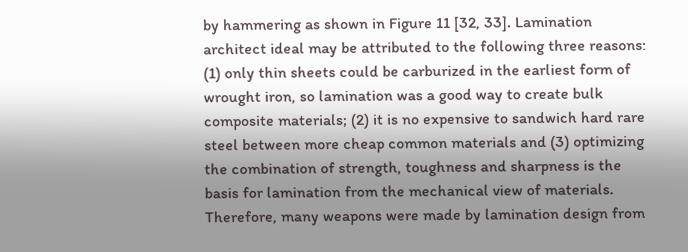by hammering as shown in Figure 11 [32, 33]. Lamination architect ideal may be attributed to the following three reasons: (1) only thin sheets could be carburized in the earliest form of wrought iron, so lamination was a good way to create bulk composite materials; (2) it is no expensive to sandwich hard rare steel between more cheap common materials and (3) optimizing the combination of strength, toughness and sharpness is the basis for lamination from the mechanical view of materials. Therefore, many weapons were made by lamination design from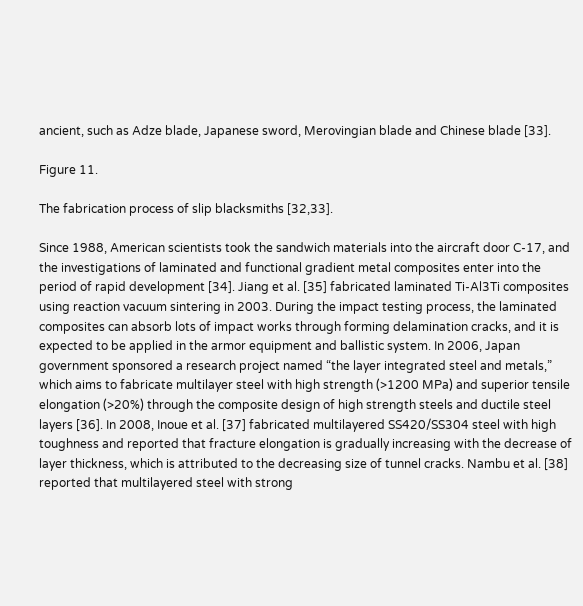ancient, such as Adze blade, Japanese sword, Merovingian blade and Chinese blade [33].

Figure 11.

The fabrication process of slip blacksmiths [32,33].

Since 1988, American scientists took the sandwich materials into the aircraft door C-17, and the investigations of laminated and functional gradient metal composites enter into the period of rapid development [34]. Jiang et al. [35] fabricated laminated Ti-Al3Ti composites using reaction vacuum sintering in 2003. During the impact testing process, the laminated composites can absorb lots of impact works through forming delamination cracks, and it is expected to be applied in the armor equipment and ballistic system. In 2006, Japan government sponsored a research project named “the layer integrated steel and metals,” which aims to fabricate multilayer steel with high strength (>1200 MPa) and superior tensile elongation (>20%) through the composite design of high strength steels and ductile steel layers [36]. In 2008, Inoue et al. [37] fabricated multilayered SS420/SS304 steel with high toughness and reported that fracture elongation is gradually increasing with the decrease of layer thickness, which is attributed to the decreasing size of tunnel cracks. Nambu et al. [38] reported that multilayered steel with strong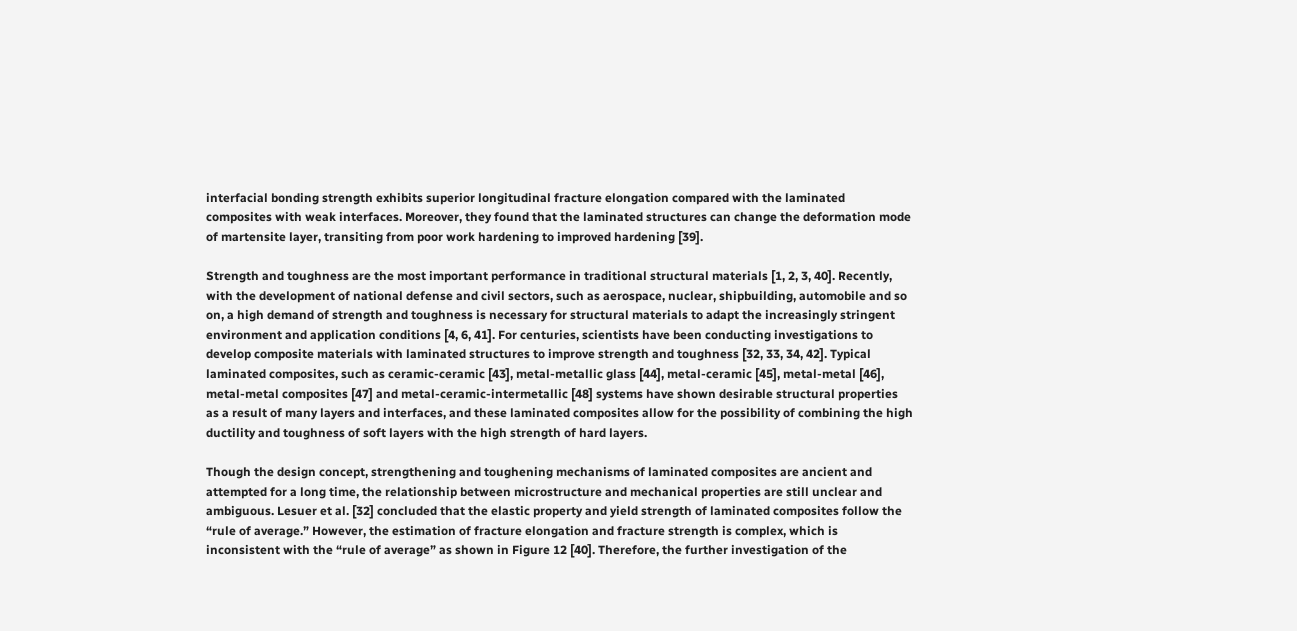interfacial bonding strength exhibits superior longitudinal fracture elongation compared with the laminated composites with weak interfaces. Moreover, they found that the laminated structures can change the deformation mode of martensite layer, transiting from poor work hardening to improved hardening [39].

Strength and toughness are the most important performance in traditional structural materials [1, 2, 3, 40]. Recently, with the development of national defense and civil sectors, such as aerospace, nuclear, shipbuilding, automobile and so on, a high demand of strength and toughness is necessary for structural materials to adapt the increasingly stringent environment and application conditions [4, 6, 41]. For centuries, scientists have been conducting investigations to develop composite materials with laminated structures to improve strength and toughness [32, 33, 34, 42]. Typical laminated composites, such as ceramic-ceramic [43], metal-metallic glass [44], metal-ceramic [45], metal-metal [46], metal-metal composites [47] and metal-ceramic-intermetallic [48] systems have shown desirable structural properties as a result of many layers and interfaces, and these laminated composites allow for the possibility of combining the high ductility and toughness of soft layers with the high strength of hard layers.

Though the design concept, strengthening and toughening mechanisms of laminated composites are ancient and attempted for a long time, the relationship between microstructure and mechanical properties are still unclear and ambiguous. Lesuer et al. [32] concluded that the elastic property and yield strength of laminated composites follow the “rule of average.” However, the estimation of fracture elongation and fracture strength is complex, which is inconsistent with the “rule of average” as shown in Figure 12 [40]. Therefore, the further investigation of the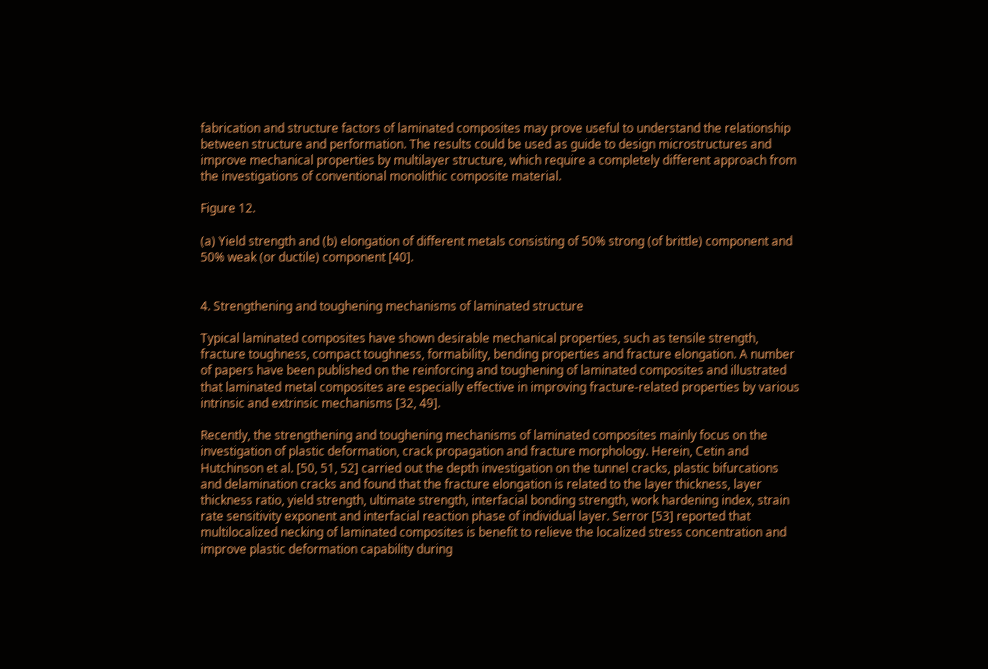fabrication and structure factors of laminated composites may prove useful to understand the relationship between structure and performation. The results could be used as guide to design microstructures and improve mechanical properties by multilayer structure, which require a completely different approach from the investigations of conventional monolithic composite material.

Figure 12.

(a) Yield strength and (b) elongation of different metals consisting of 50% strong (of brittle) component and 50% weak (or ductile) component [40].


4. Strengthening and toughening mechanisms of laminated structure

Typical laminated composites have shown desirable mechanical properties, such as tensile strength, fracture toughness, compact toughness, formability, bending properties and fracture elongation. A number of papers have been published on the reinforcing and toughening of laminated composites and illustrated that laminated metal composites are especially effective in improving fracture-related properties by various intrinsic and extrinsic mechanisms [32, 49].

Recently, the strengthening and toughening mechanisms of laminated composites mainly focus on the investigation of plastic deformation, crack propagation and fracture morphology. Herein, Cetin and Hutchinson et al. [50, 51, 52] carried out the depth investigation on the tunnel cracks, plastic bifurcations and delamination cracks and found that the fracture elongation is related to the layer thickness, layer thickness ratio, yield strength, ultimate strength, interfacial bonding strength, work hardening index, strain rate sensitivity exponent and interfacial reaction phase of individual layer. Serror [53] reported that multilocalized necking of laminated composites is benefit to relieve the localized stress concentration and improve plastic deformation capability during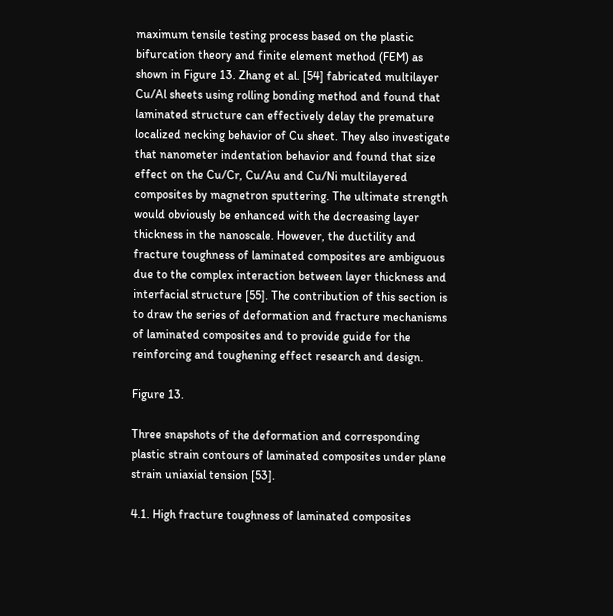maximum tensile testing process based on the plastic bifurcation theory and finite element method (FEM) as shown in Figure 13. Zhang et al. [54] fabricated multilayer Cu/Al sheets using rolling bonding method and found that laminated structure can effectively delay the premature localized necking behavior of Cu sheet. They also investigate that nanometer indentation behavior and found that size effect on the Cu/Cr, Cu/Au and Cu/Ni multilayered composites by magnetron sputtering. The ultimate strength would obviously be enhanced with the decreasing layer thickness in the nanoscale. However, the ductility and fracture toughness of laminated composites are ambiguous due to the complex interaction between layer thickness and interfacial structure [55]. The contribution of this section is to draw the series of deformation and fracture mechanisms of laminated composites and to provide guide for the reinforcing and toughening effect research and design.

Figure 13.

Three snapshots of the deformation and corresponding plastic strain contours of laminated composites under plane strain uniaxial tension [53].

4.1. High fracture toughness of laminated composites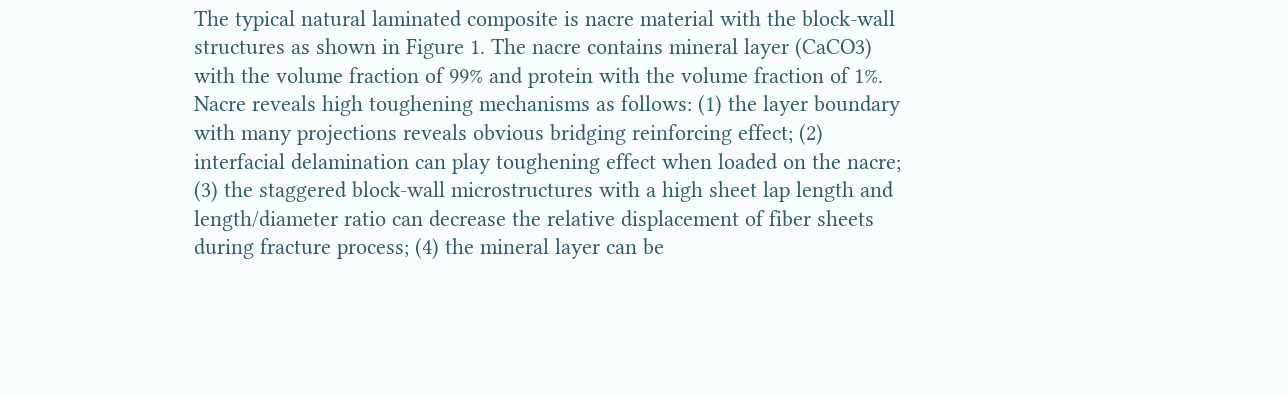The typical natural laminated composite is nacre material with the block-wall structures as shown in Figure 1. The nacre contains mineral layer (CaCO3) with the volume fraction of 99% and protein with the volume fraction of 1%. Nacre reveals high toughening mechanisms as follows: (1) the layer boundary with many projections reveals obvious bridging reinforcing effect; (2) interfacial delamination can play toughening effect when loaded on the nacre; (3) the staggered block-wall microstructures with a high sheet lap length and length/diameter ratio can decrease the relative displacement of fiber sheets during fracture process; (4) the mineral layer can be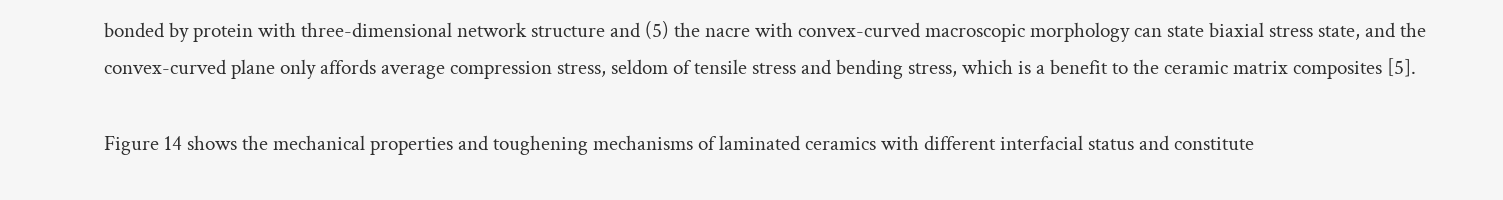bonded by protein with three-dimensional network structure and (5) the nacre with convex-curved macroscopic morphology can state biaxial stress state, and the convex-curved plane only affords average compression stress, seldom of tensile stress and bending stress, which is a benefit to the ceramic matrix composites [5].

Figure 14 shows the mechanical properties and toughening mechanisms of laminated ceramics with different interfacial status and constitute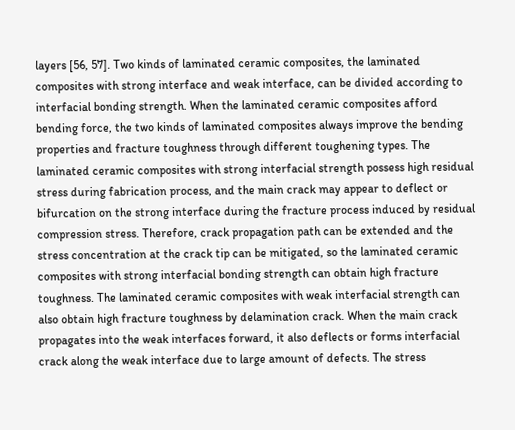layers [56, 57]. Two kinds of laminated ceramic composites, the laminated composites with strong interface and weak interface, can be divided according to interfacial bonding strength. When the laminated ceramic composites afford bending force, the two kinds of laminated composites always improve the bending properties and fracture toughness through different toughening types. The laminated ceramic composites with strong interfacial strength possess high residual stress during fabrication process, and the main crack may appear to deflect or bifurcation on the strong interface during the fracture process induced by residual compression stress. Therefore, crack propagation path can be extended and the stress concentration at the crack tip can be mitigated, so the laminated ceramic composites with strong interfacial bonding strength can obtain high fracture toughness. The laminated ceramic composites with weak interfacial strength can also obtain high fracture toughness by delamination crack. When the main crack propagates into the weak interfaces forward, it also deflects or forms interfacial crack along the weak interface due to large amount of defects. The stress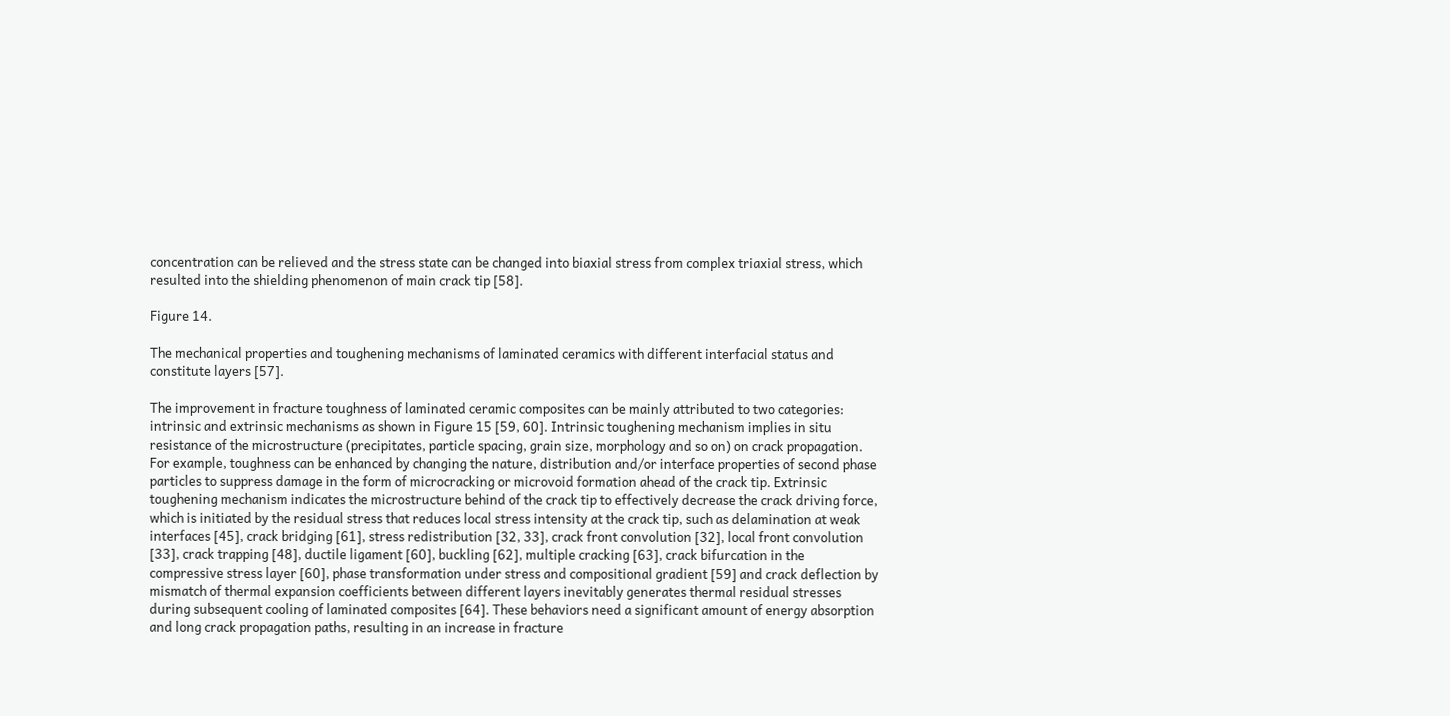concentration can be relieved and the stress state can be changed into biaxial stress from complex triaxial stress, which resulted into the shielding phenomenon of main crack tip [58].

Figure 14.

The mechanical properties and toughening mechanisms of laminated ceramics with different interfacial status and constitute layers [57].

The improvement in fracture toughness of laminated ceramic composites can be mainly attributed to two categories: intrinsic and extrinsic mechanisms as shown in Figure 15 [59, 60]. Intrinsic toughening mechanism implies in situ resistance of the microstructure (precipitates, particle spacing, grain size, morphology and so on) on crack propagation. For example, toughness can be enhanced by changing the nature, distribution and/or interface properties of second phase particles to suppress damage in the form of microcracking or microvoid formation ahead of the crack tip. Extrinsic toughening mechanism indicates the microstructure behind of the crack tip to effectively decrease the crack driving force, which is initiated by the residual stress that reduces local stress intensity at the crack tip, such as delamination at weak interfaces [45], crack bridging [61], stress redistribution [32, 33], crack front convolution [32], local front convolution [33], crack trapping [48], ductile ligament [60], buckling [62], multiple cracking [63], crack bifurcation in the compressive stress layer [60], phase transformation under stress and compositional gradient [59] and crack deflection by mismatch of thermal expansion coefficients between different layers inevitably generates thermal residual stresses during subsequent cooling of laminated composites [64]. These behaviors need a significant amount of energy absorption and long crack propagation paths, resulting in an increase in fracture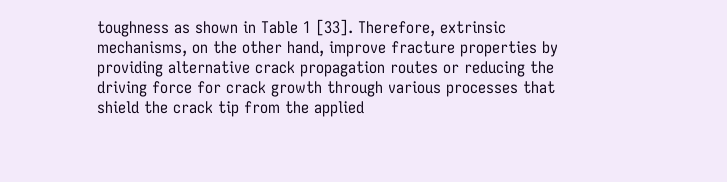toughness as shown in Table 1 [33]. Therefore, extrinsic mechanisms, on the other hand, improve fracture properties by providing alternative crack propagation routes or reducing the driving force for crack growth through various processes that shield the crack tip from the applied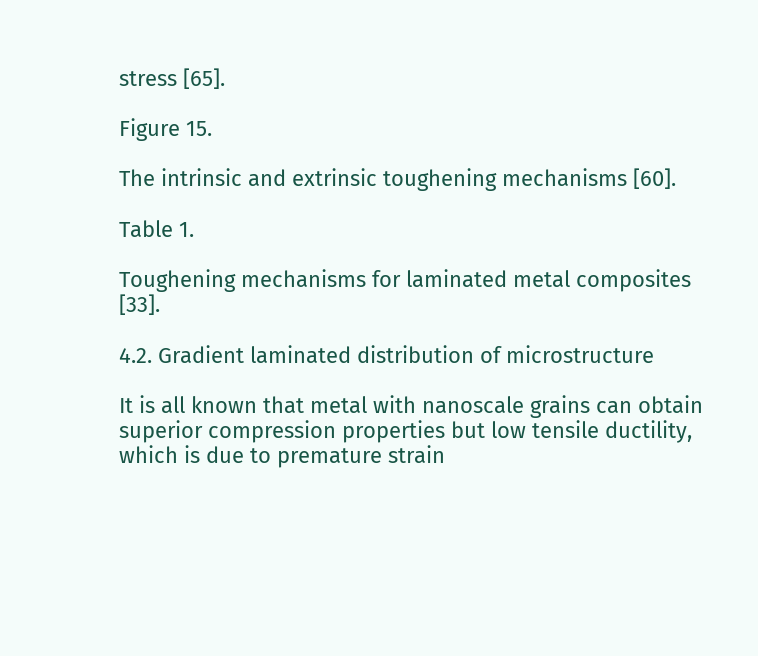stress [65].

Figure 15.

The intrinsic and extrinsic toughening mechanisms [60].

Table 1.

Toughening mechanisms for laminated metal composites [33].

4.2. Gradient laminated distribution of microstructure

It is all known that metal with nanoscale grains can obtain superior compression properties but low tensile ductility, which is due to premature strain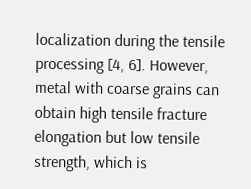localization during the tensile processing [4, 6]. However, metal with coarse grains can obtain high tensile fracture elongation but low tensile strength, which is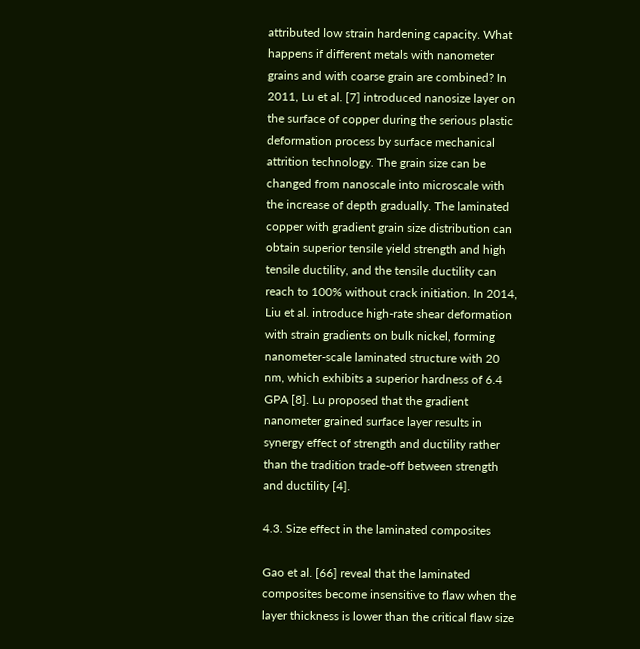attributed low strain hardening capacity. What happens if different metals with nanometer grains and with coarse grain are combined? In 2011, Lu et al. [7] introduced nanosize layer on the surface of copper during the serious plastic deformation process by surface mechanical attrition technology. The grain size can be changed from nanoscale into microscale with the increase of depth gradually. The laminated copper with gradient grain size distribution can obtain superior tensile yield strength and high tensile ductility, and the tensile ductility can reach to 100% without crack initiation. In 2014, Liu et al. introduce high-rate shear deformation with strain gradients on bulk nickel, forming nanometer-scale laminated structure with 20 nm, which exhibits a superior hardness of 6.4 GPA [8]. Lu proposed that the gradient nanometer grained surface layer results in synergy effect of strength and ductility rather than the tradition trade-off between strength and ductility [4].

4.3. Size effect in the laminated composites

Gao et al. [66] reveal that the laminated composites become insensitive to flaw when the layer thickness is lower than the critical flaw size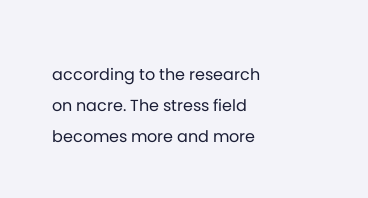according to the research on nacre. The stress field becomes more and more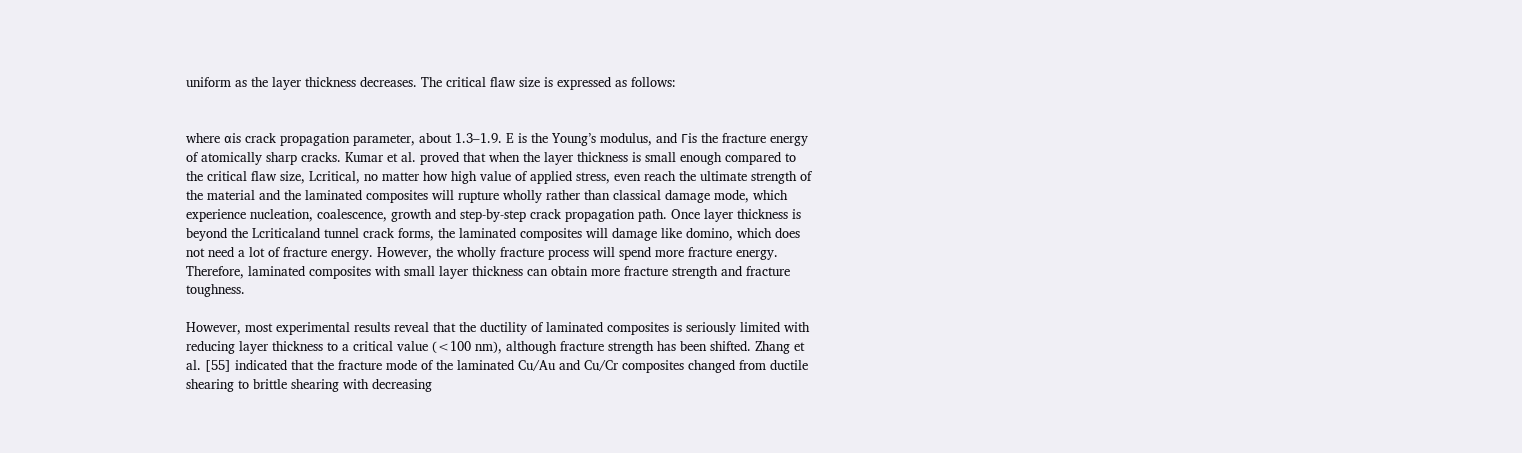uniform as the layer thickness decreases. The critical flaw size is expressed as follows:


where αis crack propagation parameter, about 1.3–1.9. E is the Young’s modulus, and Γis the fracture energy of atomically sharp cracks. Kumar et al. proved that when the layer thickness is small enough compared to the critical flaw size, Lcritical, no matter how high value of applied stress, even reach the ultimate strength of the material and the laminated composites will rupture wholly rather than classical damage mode, which experience nucleation, coalescence, growth and step-by-step crack propagation path. Once layer thickness is beyond the Lcriticaland tunnel crack forms, the laminated composites will damage like domino, which does not need a lot of fracture energy. However, the wholly fracture process will spend more fracture energy. Therefore, laminated composites with small layer thickness can obtain more fracture strength and fracture toughness.

However, most experimental results reveal that the ductility of laminated composites is seriously limited with reducing layer thickness to a critical value (<100 nm), although fracture strength has been shifted. Zhang et al. [55] indicated that the fracture mode of the laminated Cu/Au and Cu/Cr composites changed from ductile shearing to brittle shearing with decreasing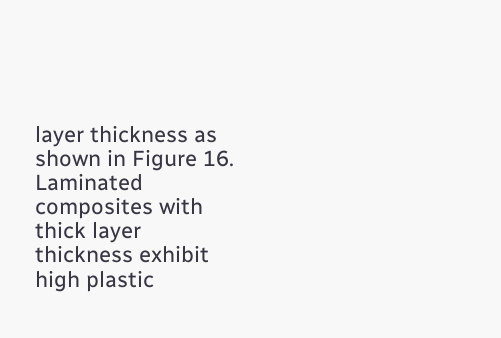layer thickness as shown in Figure 16. Laminated composites with thick layer thickness exhibit high plastic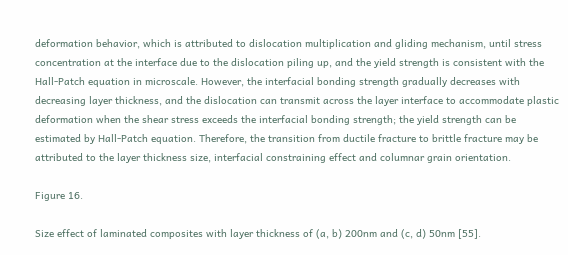deformation behavior, which is attributed to dislocation multiplication and gliding mechanism, until stress concentration at the interface due to the dislocation piling up, and the yield strength is consistent with the Hall-Patch equation in microscale. However, the interfacial bonding strength gradually decreases with decreasing layer thickness, and the dislocation can transmit across the layer interface to accommodate plastic deformation when the shear stress exceeds the interfacial bonding strength; the yield strength can be estimated by Hall-Patch equation. Therefore, the transition from ductile fracture to brittle fracture may be attributed to the layer thickness size, interfacial constraining effect and columnar grain orientation.

Figure 16.

Size effect of laminated composites with layer thickness of (a, b) 200nm and (c, d) 50nm [55].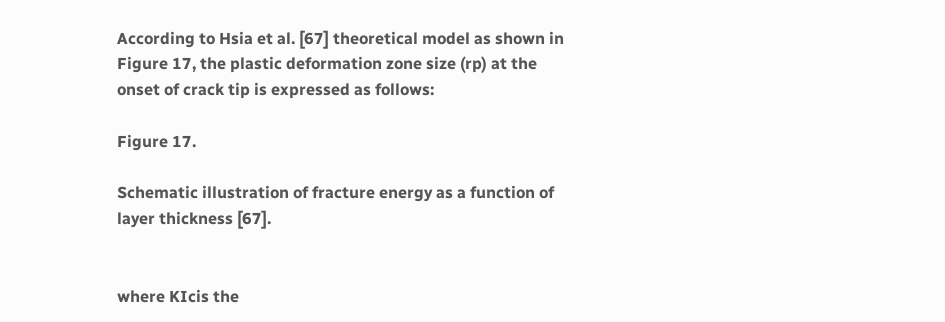According to Hsia et al. [67] theoretical model as shown in Figure 17, the plastic deformation zone size (rp) at the onset of crack tip is expressed as follows:

Figure 17.

Schematic illustration of fracture energy as a function of layer thickness [67].


where KIcis the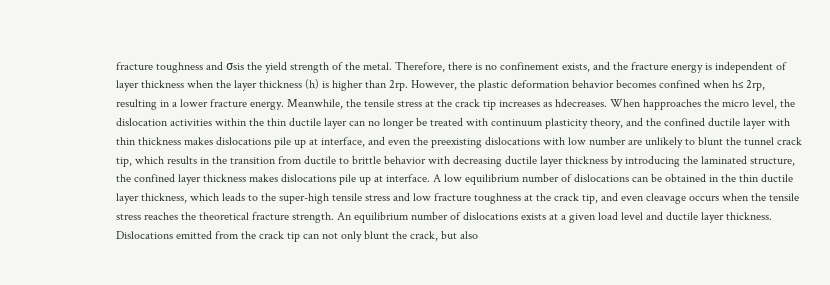fracture toughness and σsis the yield strength of the metal. Therefore, there is no confinement exists, and the fracture energy is independent of layer thickness when the layer thickness (h) is higher than 2rp. However, the plastic deformation behavior becomes confined when h≤ 2rp, resulting in a lower fracture energy. Meanwhile, the tensile stress at the crack tip increases as hdecreases. When happroaches the micro level, the dislocation activities within the thin ductile layer can no longer be treated with continuum plasticity theory, and the confined ductile layer with thin thickness makes dislocations pile up at interface, and even the preexisting dislocations with low number are unlikely to blunt the tunnel crack tip, which results in the transition from ductile to brittle behavior with decreasing ductile layer thickness by introducing the laminated structure, the confined layer thickness makes dislocations pile up at interface. A low equilibrium number of dislocations can be obtained in the thin ductile layer thickness, which leads to the super-high tensile stress and low fracture toughness at the crack tip, and even cleavage occurs when the tensile stress reaches the theoretical fracture strength. An equilibrium number of dislocations exists at a given load level and ductile layer thickness. Dislocations emitted from the crack tip can not only blunt the crack, but also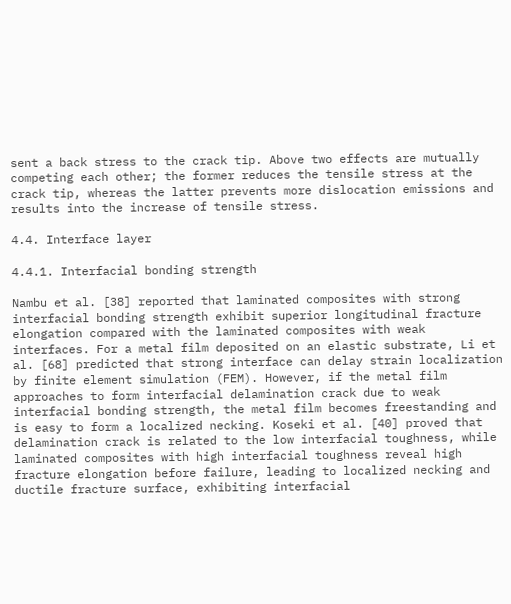sent a back stress to the crack tip. Above two effects are mutually competing each other; the former reduces the tensile stress at the crack tip, whereas the latter prevents more dislocation emissions and results into the increase of tensile stress.

4.4. Interface layer

4.4.1. Interfacial bonding strength

Nambu et al. [38] reported that laminated composites with strong interfacial bonding strength exhibit superior longitudinal fracture elongation compared with the laminated composites with weak interfaces. For a metal film deposited on an elastic substrate, Li et al. [68] predicted that strong interface can delay strain localization by finite element simulation (FEM). However, if the metal film approaches to form interfacial delamination crack due to weak interfacial bonding strength, the metal film becomes freestanding and is easy to form a localized necking. Koseki et al. [40] proved that delamination crack is related to the low interfacial toughness, while laminated composites with high interfacial toughness reveal high fracture elongation before failure, leading to localized necking and ductile fracture surface, exhibiting interfacial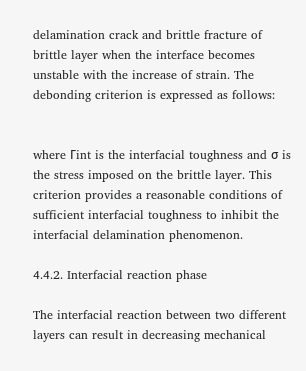delamination crack and brittle fracture of brittle layer when the interface becomes unstable with the increase of strain. The debonding criterion is expressed as follows:


where Γint is the interfacial toughness and σ is the stress imposed on the brittle layer. This criterion provides a reasonable conditions of sufficient interfacial toughness to inhibit the interfacial delamination phenomenon.

4.4.2. Interfacial reaction phase

The interfacial reaction between two different layers can result in decreasing mechanical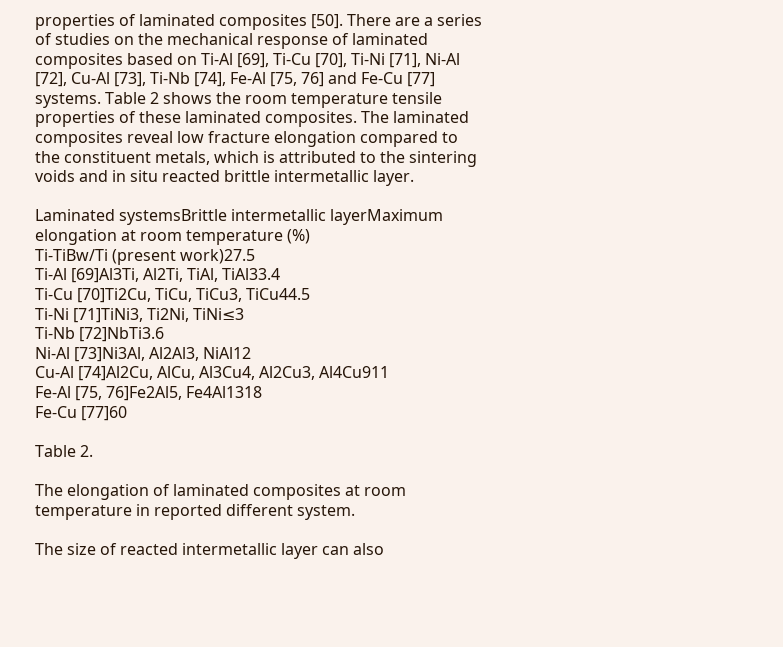properties of laminated composites [50]. There are a series of studies on the mechanical response of laminated composites based on Ti-Al [69], Ti-Cu [70], Ti-Ni [71], Ni-Al [72], Cu-Al [73], Ti-Nb [74], Fe-Al [75, 76] and Fe-Cu [77] systems. Table 2 shows the room temperature tensile properties of these laminated composites. The laminated composites reveal low fracture elongation compared to the constituent metals, which is attributed to the sintering voids and in situ reacted brittle intermetallic layer.

Laminated systemsBrittle intermetallic layerMaximum elongation at room temperature (%)
Ti-TiBw/Ti (present work)27.5
Ti-Al [69]Al3Ti, Al2Ti, TiAl, TiAl33.4
Ti-Cu [70]Ti2Cu, TiCu, TiCu3, TiCu44.5
Ti-Ni [71]TiNi3, Ti2Ni, TiNi≤3
Ti-Nb [72]NbTi3.6
Ni-Al [73]Ni3Al, Al2Al3, NiAl12
Cu-Al [74]Al2Cu, AlCu, Al3Cu4, Al2Cu3, Al4Cu911
Fe-Al [75, 76]Fe2Al5, Fe4Al1318
Fe-Cu [77]60

Table 2.

The elongation of laminated composites at room temperature in reported different system.

The size of reacted intermetallic layer can also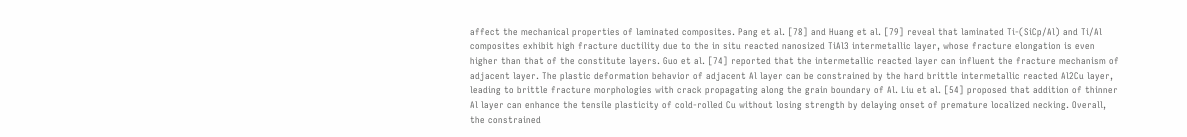affect the mechanical properties of laminated composites. Pang et al. [78] and Huang et al. [79] reveal that laminated Ti-(SiCp/Al) and Ti/Al composites exhibit high fracture ductility due to the in situ reacted nanosized TiAl3 intermetallic layer, whose fracture elongation is even higher than that of the constitute layers. Guo et al. [74] reported that the intermetallic reacted layer can influent the fracture mechanism of adjacent layer. The plastic deformation behavior of adjacent Al layer can be constrained by the hard brittle intermetallic reacted Al2Cu layer, leading to brittle fracture morphologies with crack propagating along the grain boundary of Al. Liu et al. [54] proposed that addition of thinner Al layer can enhance the tensile plasticity of cold-rolled Cu without losing strength by delaying onset of premature localized necking. Overall, the constrained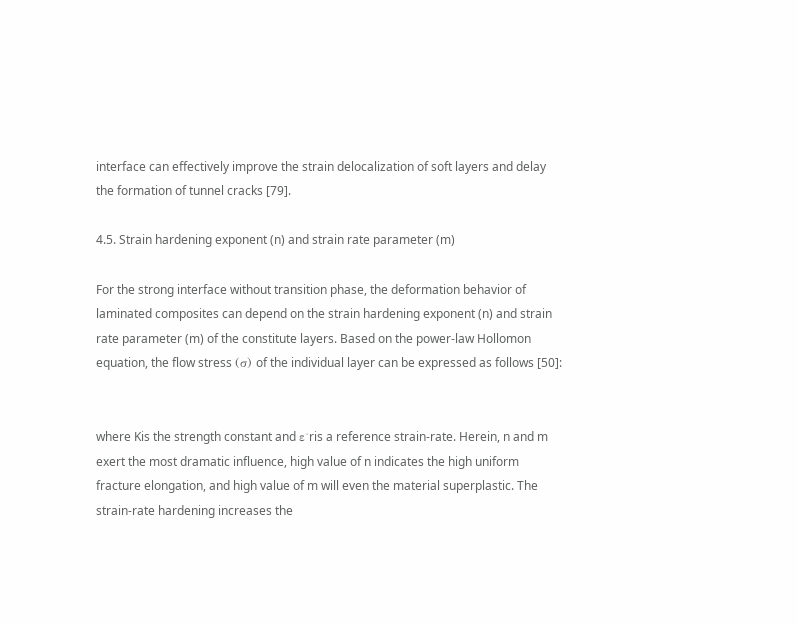interface can effectively improve the strain delocalization of soft layers and delay the formation of tunnel cracks [79].

4.5. Strain hardening exponent (n) and strain rate parameter (m)

For the strong interface without transition phase, the deformation behavior of laminated composites can depend on the strain hardening exponent (n) and strain rate parameter (m) of the constitute layers. Based on the power-law Hollomon equation, the flow stress (σ) of the individual layer can be expressed as follows [50]:


where Kis the strength constant and ε˙ris a reference strain-rate. Herein, n and m exert the most dramatic influence, high value of n indicates the high uniform fracture elongation, and high value of m will even the material superplastic. The strain-rate hardening increases the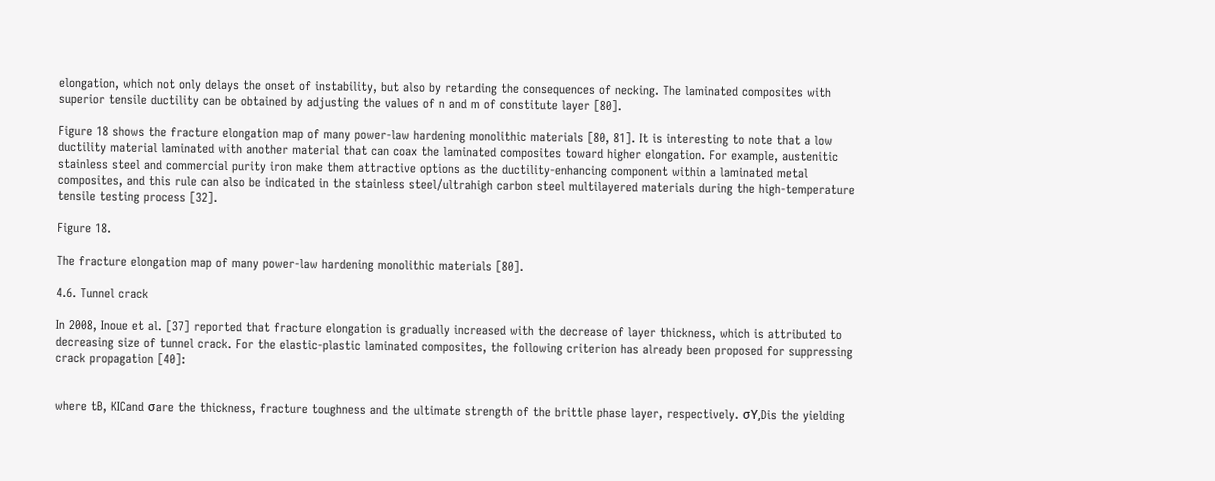elongation, which not only delays the onset of instability, but also by retarding the consequences of necking. The laminated composites with superior tensile ductility can be obtained by adjusting the values of n and m of constitute layer [80].

Figure 18 shows the fracture elongation map of many power-law hardening monolithic materials [80, 81]. It is interesting to note that a low ductility material laminated with another material that can coax the laminated composites toward higher elongation. For example, austenitic stainless steel and commercial purity iron make them attractive options as the ductility-enhancing component within a laminated metal composites, and this rule can also be indicated in the stainless steel/ultrahigh carbon steel multilayered materials during the high-temperature tensile testing process [32].

Figure 18.

The fracture elongation map of many power-law hardening monolithic materials [80].

4.6. Tunnel crack

In 2008, Inoue et al. [37] reported that fracture elongation is gradually increased with the decrease of layer thickness, which is attributed to decreasing size of tunnel crack. For the elastic-plastic laminated composites, the following criterion has already been proposed for suppressing crack propagation [40]:


where tB, KICand σare the thickness, fracture toughness and the ultimate strength of the brittle phase layer, respectively. σY,Dis the yielding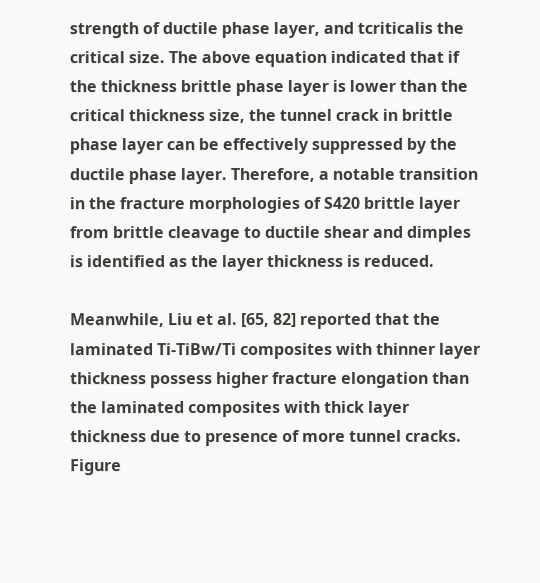strength of ductile phase layer, and tcriticalis the critical size. The above equation indicated that if the thickness brittle phase layer is lower than the critical thickness size, the tunnel crack in brittle phase layer can be effectively suppressed by the ductile phase layer. Therefore, a notable transition in the fracture morphologies of S420 brittle layer from brittle cleavage to ductile shear and dimples is identified as the layer thickness is reduced.

Meanwhile, Liu et al. [65, 82] reported that the laminated Ti-TiBw/Ti composites with thinner layer thickness possess higher fracture elongation than the laminated composites with thick layer thickness due to presence of more tunnel cracks. Figure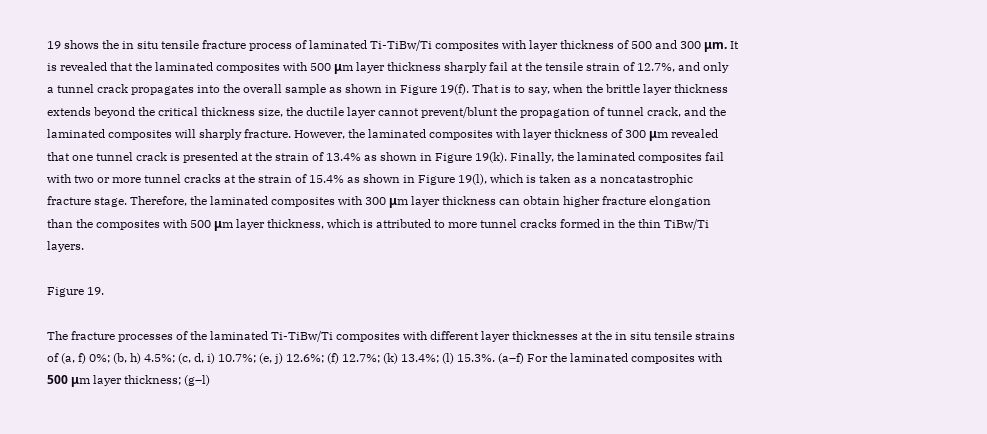19 shows the in situ tensile fracture process of laminated Ti-TiBw/Ti composites with layer thickness of 500 and 300 μm. It is revealed that the laminated composites with 500 μm layer thickness sharply fail at the tensile strain of 12.7%, and only a tunnel crack propagates into the overall sample as shown in Figure 19(f). That is to say, when the brittle layer thickness extends beyond the critical thickness size, the ductile layer cannot prevent/blunt the propagation of tunnel crack, and the laminated composites will sharply fracture. However, the laminated composites with layer thickness of 300 μm revealed that one tunnel crack is presented at the strain of 13.4% as shown in Figure 19(k). Finally, the laminated composites fail with two or more tunnel cracks at the strain of 15.4% as shown in Figure 19(l), which is taken as a noncatastrophic fracture stage. Therefore, the laminated composites with 300 μm layer thickness can obtain higher fracture elongation than the composites with 500 μm layer thickness, which is attributed to more tunnel cracks formed in the thin TiBw/Ti layers.

Figure 19.

The fracture processes of the laminated Ti-TiBw/Ti composites with different layer thicknesses at the in situ tensile strains of (a, f) 0%; (b, h) 4.5%; (c, d, i) 10.7%; (e, j) 12.6%; (f) 12.7%; (k) 13.4%; (l) 15.3%. (a–f) For the laminated composites with 500 μm layer thickness; (g–l)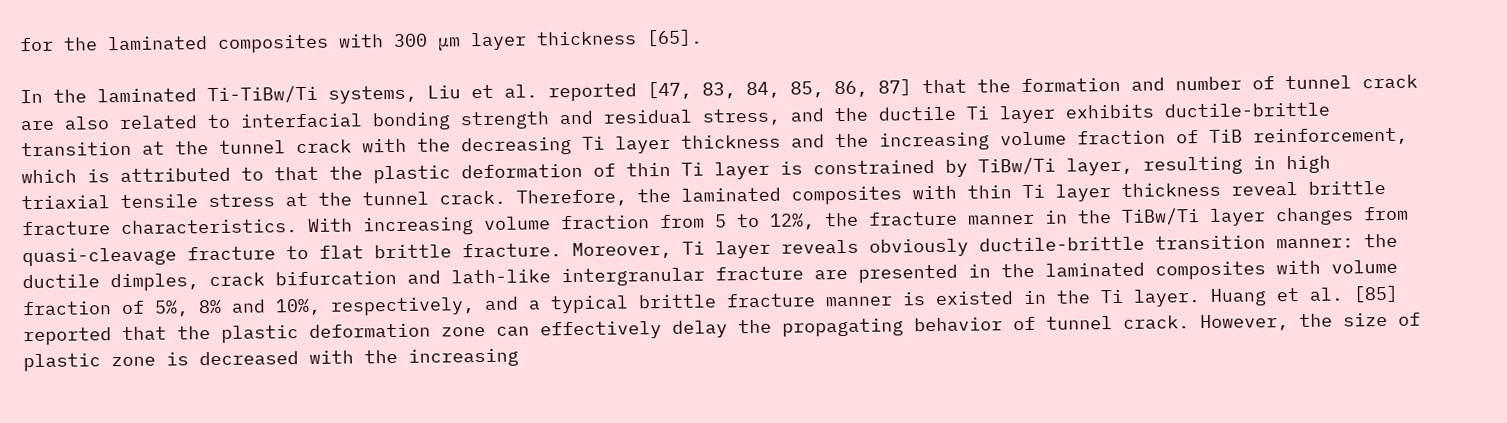for the laminated composites with 300 μm layer thickness [65].

In the laminated Ti-TiBw/Ti systems, Liu et al. reported [47, 83, 84, 85, 86, 87] that the formation and number of tunnel crack are also related to interfacial bonding strength and residual stress, and the ductile Ti layer exhibits ductile-brittle transition at the tunnel crack with the decreasing Ti layer thickness and the increasing volume fraction of TiB reinforcement, which is attributed to that the plastic deformation of thin Ti layer is constrained by TiBw/Ti layer, resulting in high triaxial tensile stress at the tunnel crack. Therefore, the laminated composites with thin Ti layer thickness reveal brittle fracture characteristics. With increasing volume fraction from 5 to 12%, the fracture manner in the TiBw/Ti layer changes from quasi-cleavage fracture to flat brittle fracture. Moreover, Ti layer reveals obviously ductile-brittle transition manner: the ductile dimples, crack bifurcation and lath-like intergranular fracture are presented in the laminated composites with volume fraction of 5%, 8% and 10%, respectively, and a typical brittle fracture manner is existed in the Ti layer. Huang et al. [85] reported that the plastic deformation zone can effectively delay the propagating behavior of tunnel crack. However, the size of plastic zone is decreased with the increasing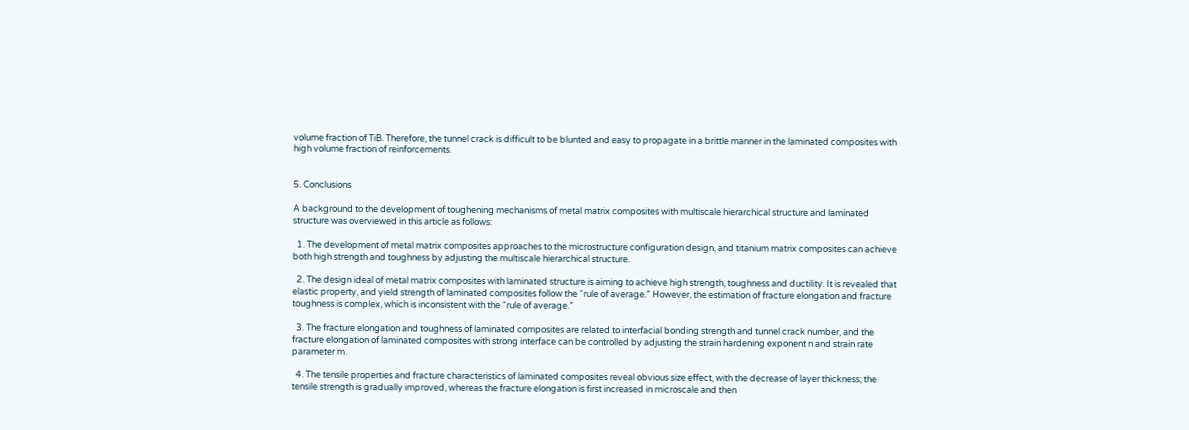volume fraction of TiB. Therefore, the tunnel crack is difficult to be blunted and easy to propagate in a brittle manner in the laminated composites with high volume fraction of reinforcements.


5. Conclusions

A background to the development of toughening mechanisms of metal matrix composites with multiscale hierarchical structure and laminated structure was overviewed in this article as follows:

  1. The development of metal matrix composites approaches to the microstructure configuration design, and titanium matrix composites can achieve both high strength and toughness by adjusting the multiscale hierarchical structure.

  2. The design ideal of metal matrix composites with laminated structure is aiming to achieve high strength, toughness and ductility. It is revealed that elastic property, and yield strength of laminated composites follow the “rule of average.” However, the estimation of fracture elongation and fracture toughness is complex, which is inconsistent with the “rule of average.”

  3. The fracture elongation and toughness of laminated composites are related to interfacial bonding strength and tunnel crack number, and the fracture elongation of laminated composites with strong interface can be controlled by adjusting the strain hardening exponent n and strain rate parameter m.

  4. The tensile properties and fracture characteristics of laminated composites reveal obvious size effect, with the decrease of layer thickness; the tensile strength is gradually improved, whereas the fracture elongation is first increased in microscale and then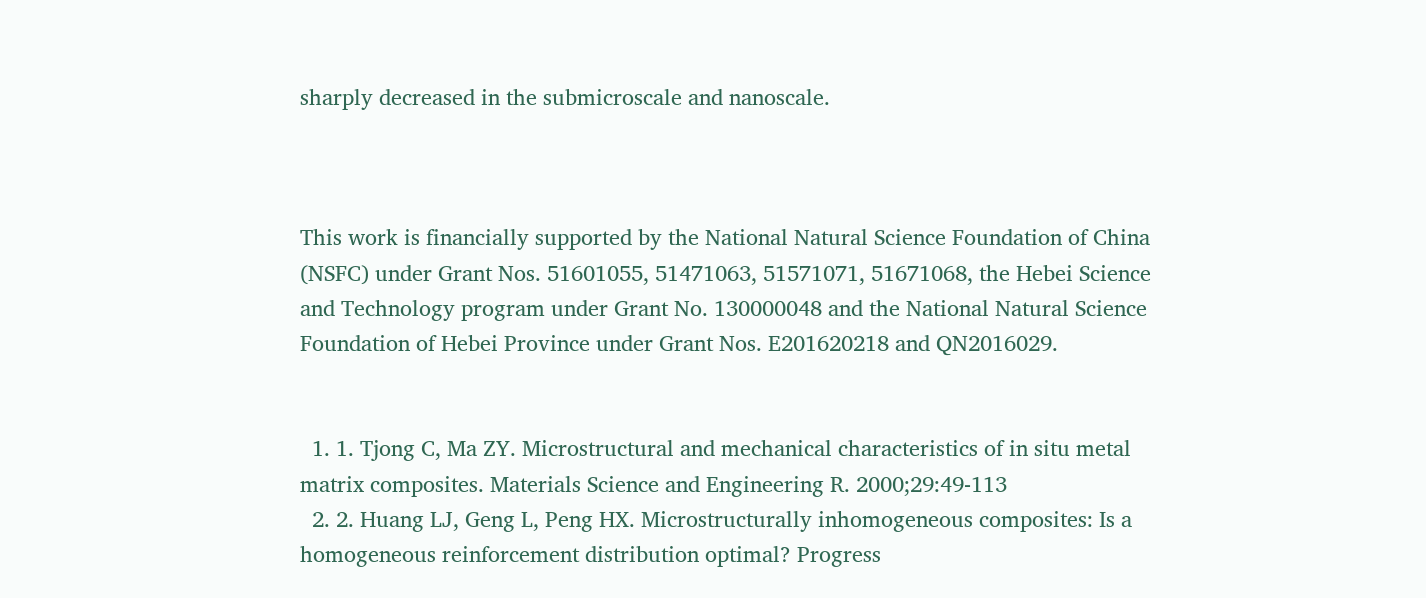sharply decreased in the submicroscale and nanoscale.



This work is financially supported by the National Natural Science Foundation of China (NSFC) under Grant Nos. 51601055, 51471063, 51571071, 51671068, the Hebei Science and Technology program under Grant No. 130000048 and the National Natural Science Foundation of Hebei Province under Grant Nos. E201620218 and QN2016029.


  1. 1. Tjong C, Ma ZY. Microstructural and mechanical characteristics of in situ metal matrix composites. Materials Science and Engineering R. 2000;29:49‐113
  2. 2. Huang LJ, Geng L, Peng HX. Microstructurally inhomogeneous composites: Is a homogeneous reinforcement distribution optimal? Progress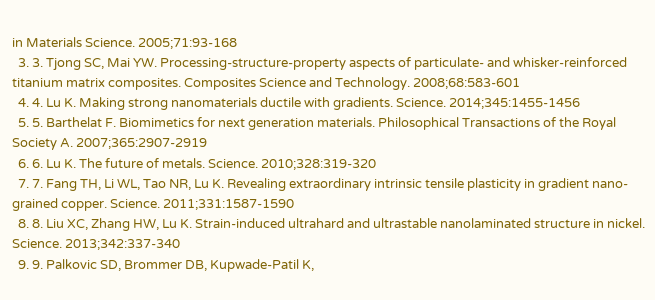in Materials Science. 2005;71:93‐168
  3. 3. Tjong SC, Mai YW. Processing-structure-property aspects of particulate- and whisker-reinforced titanium matrix composites. Composites Science and Technology. 2008;68:583‐601
  4. 4. Lu K. Making strong nanomaterials ductile with gradients. Science. 2014;345:1455‐1456
  5. 5. Barthelat F. Biomimetics for next generation materials. Philosophical Transactions of the Royal Society A. 2007;365:2907‐2919
  6. 6. Lu K. The future of metals. Science. 2010;328:319‐320
  7. 7. Fang TH, Li WL, Tao NR, Lu K. Revealing extraordinary intrinsic tensile plasticity in gradient nano-grained copper. Science. 2011;331:1587‐1590
  8. 8. Liu XC, Zhang HW, Lu K. Strain-induced ultrahard and ultrastable nanolaminated structure in nickel. Science. 2013;342:337‐340
  9. 9. Palkovic SD, Brommer DB, Kupwade-Patil K,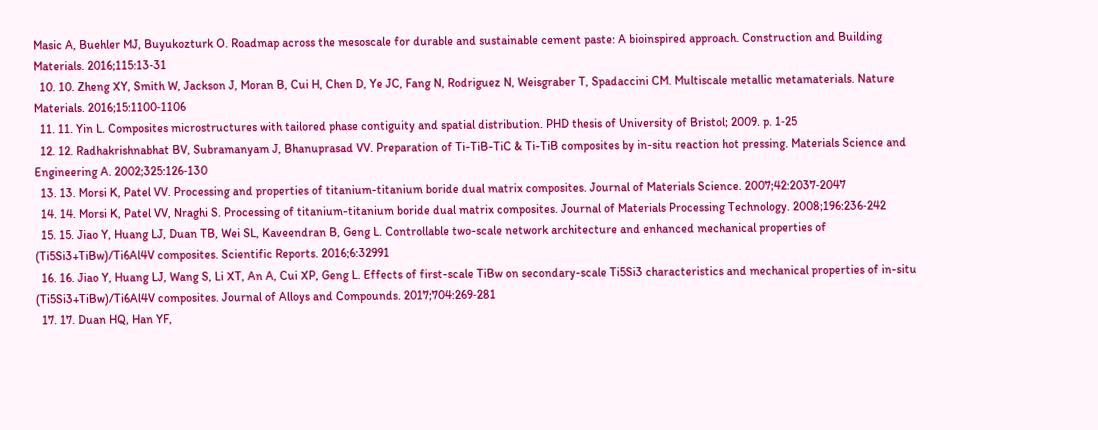Masic A, Buehler MJ, Buyukozturk O. Roadmap across the mesoscale for durable and sustainable cement paste: A bioinspired approach. Construction and Building Materials. 2016;115:13‐31
  10. 10. Zheng XY, Smith W, Jackson J, Moran B, Cui H, Chen D, Ye JC, Fang N, Rodriguez N, Weisgraber T, Spadaccini CM. Multiscale metallic metamaterials. Nature Materials. 2016;15:1100‐1106
  11. 11. Yin L. Composites microstructures with tailored phase contiguity and spatial distribution. PHD thesis of University of Bristol; 2009. p. 1‐25
  12. 12. Radhakrishnabhat BV, Subramanyam J, Bhanuprasad VV. Preparation of Ti-TiB-TiC & Ti-TiB composites by in-situ reaction hot pressing. Materials Science and Engineering A. 2002;325:126‐130
  13. 13. Morsi K, Patel VV. Processing and properties of titanium-titanium boride dual matrix composites. Journal of Materials Science. 2007;42:2037‐2047
  14. 14. Morsi K, Patel VV, Nraghi S. Processing of titanium-titanium boride dual matrix composites. Journal of Materials Processing Technology. 2008;196:236‐242
  15. 15. Jiao Y, Huang LJ, Duan TB, Wei SL, Kaveendran B, Geng L. Controllable two-scale network architecture and enhanced mechanical properties of (Ti5Si3+TiBw)/Ti6Al4V composites. Scientific Reports. 2016;6:32991
  16. 16. Jiao Y, Huang LJ, Wang S, Li XT, An A, Cui XP, Geng L. Effects of first-scale TiBw on secondary-scale Ti5Si3 characteristics and mechanical properties of in-situ (Ti5Si3+TiBw)/Ti6Al4V composites. Journal of Alloys and Compounds. 2017;704:269‐281
  17. 17. Duan HQ, Han YF,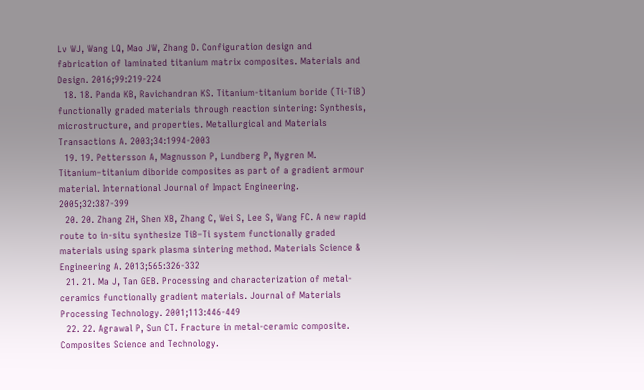Lv WJ, Wang LQ, Mao JW, Zhang D. Configuration design and fabrication of laminated titanium matrix composites. Materials and Design. 2016;99:219‐224
  18. 18. Panda KB, Ravichandran KS. Titanium-titanium boride (Ti-TiB) functionally graded materials through reaction sintering: Synthesis, microstructure, and properties. Metallurgical and Materials Transactions A. 2003;34:1994‐2003
  19. 19. Pettersson A, Magnusson P, Lundberg P, Nygren M. Titanium–titanium diboride composites as part of a gradient armour material. International Journal of Impact Engineering. 2005;32:387‐399
  20. 20. Zhang ZH, Shen XB, Zhang C, Wei S, Lee S, Wang FC. A new rapid route to in-situ synthesize TiB–Ti system functionally graded materials using spark plasma sintering method. Materials Science & Engineering A. 2013;565:326‐332
  21. 21. Ma J, Tan GEB. Processing and characterization of metal-ceramics functionally gradient materials. Journal of Materials Processing Technology. 2001;113:446‐449
  22. 22. Agrawal P, Sun CT. Fracture in metal-ceramic composite. Composites Science and Technology.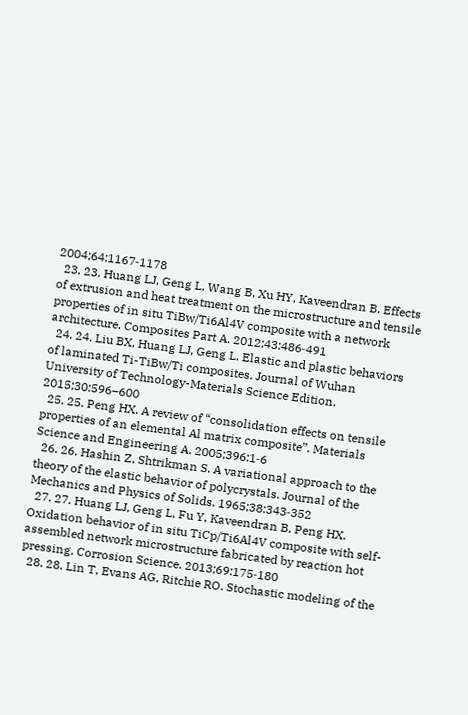2004;64:1167‐1178
  23. 23. Huang LJ, Geng L, Wang B, Xu HY, Kaveendran B. Effects of extrusion and heat treatment on the microstructure and tensile properties of in situ TiBw/Ti6Al4V composite with a network architecture. Composites Part A. 2012;43:486‐491
  24. 24. Liu BX, Huang LJ, Geng L. Elastic and plastic behaviors of laminated Ti-TiBw/Ti composites. Journal of Wuhan University of Technology-Materials Science Edition. 2015;30:596–600
  25. 25. Peng HX. A review of “consolidation effects on tensile properties of an elemental Al matrix composite”. Materials Science and Engineering A. 2005;396:1‐6
  26. 26. Hashin Z, Shtrikman S. A variational approach to the theory of the elastic behavior of polycrystals. Journal of the Mechanics and Physics of Solids. 1965;38:343‐352
  27. 27. Huang LJ, Geng L, Fu Y, Kaveendran B, Peng HX. Oxidation behavior of in situ TiCp/Ti6Al4V composite with self-assembled network microstructure fabricated by reaction hot pressing. Corrosion Science. 2013;69:175‐180
  28. 28. Lin T, Evans AG, Ritchie RO. Stochastic modeling of the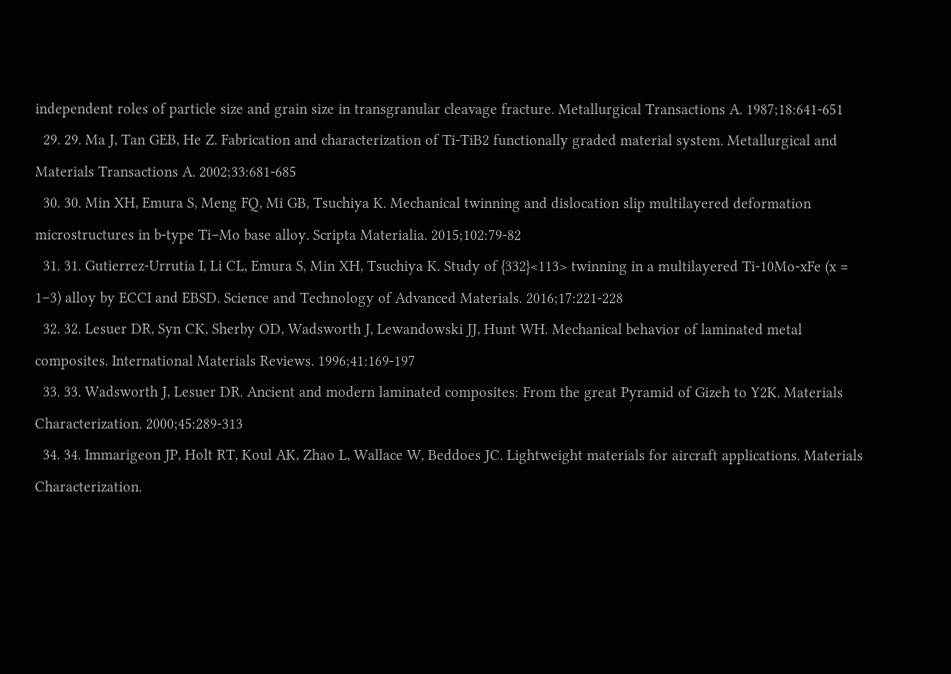independent roles of particle size and grain size in transgranular cleavage fracture. Metallurgical Transactions A. 1987;18:641‐651
  29. 29. Ma J, Tan GEB, He Z. Fabrication and characterization of Ti-TiB2 functionally graded material system. Metallurgical and Materials Transactions A. 2002;33:681‐685
  30. 30. Min XH, Emura S, Meng FQ, Mi GB, Tsuchiya K. Mechanical twinning and dislocation slip multilayered deformation microstructures in b-type Ti–Mo base alloy. Scripta Materialia. 2015;102:79‐82
  31. 31. Gutierrez-Urrutia I, Li CL, Emura S, Min XH, Tsuchiya K. Study of {332}<113> twinning in a multilayered Ti-10Mo-xFe (x = 1–3) alloy by ECCI and EBSD. Science and Technology of Advanced Materials. 2016;17:221‐228
  32. 32. Lesuer DR, Syn CK, Sherby OD, Wadsworth J, Lewandowski JJ, Hunt WH. Mechanical behavior of laminated metal composites. International Materials Reviews. 1996;41:169‐197
  33. 33. Wadsworth J, Lesuer DR. Ancient and modern laminated composites: From the great Pyramid of Gizeh to Y2K. Materials Characterization. 2000;45:289‐313
  34. 34. Immarigeon JP, Holt RT, Koul AK, Zhao L, Wallace W, Beddoes JC. Lightweight materials for aircraft applications. Materials Characterization.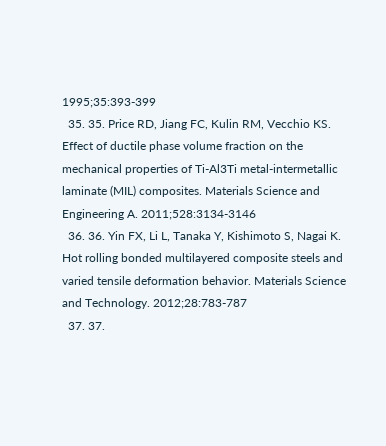1995;35:393‐399
  35. 35. Price RD, Jiang FC, Kulin RM, Vecchio KS. Effect of ductile phase volume fraction on the mechanical properties of Ti-Al3Ti metal-intermetallic laminate (MIL) composites. Materials Science and Engineering A. 2011;528:3134‐3146
  36. 36. Yin FX, Li L, Tanaka Y, Kishimoto S, Nagai K. Hot rolling bonded multilayered composite steels and varied tensile deformation behavior. Materials Science and Technology. 2012;28:783‐787
  37. 37.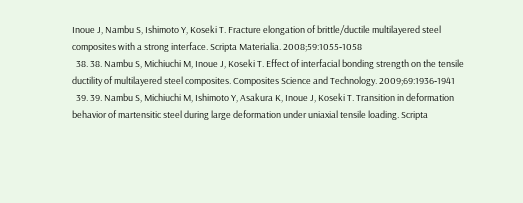Inoue J, Nambu S, Ishimoto Y, Koseki T. Fracture elongation of brittle/ductile multilayered steel composites with a strong interface. Scripta Materialia. 2008;59:1055‐1058
  38. 38. Nambu S, Michiuchi M, Inoue J, Koseki T. Effect of interfacial bonding strength on the tensile ductility of multilayered steel composites. Composites Science and Technology. 2009;69:1936‐1941
  39. 39. Nambu S, Michiuchi M, Ishimoto Y, Asakura K, Inoue J, Koseki T. Transition in deformation behavior of martensitic steel during large deformation under uniaxial tensile loading. Scripta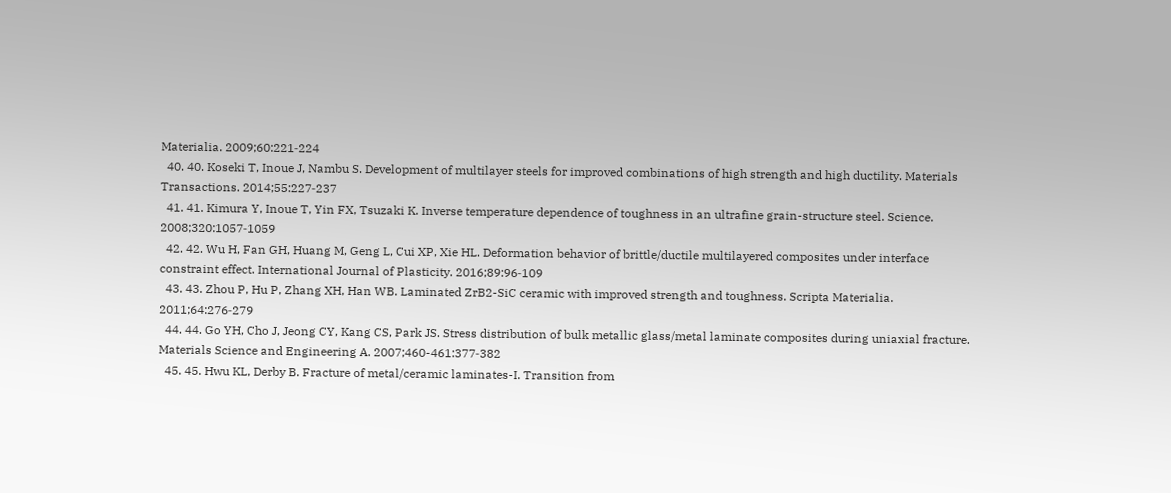Materialia. 2009;60:221‐224
  40. 40. Koseki T, Inoue J, Nambu S. Development of multilayer steels for improved combinations of high strength and high ductility. Materials Transactions. 2014;55:227‐237
  41. 41. Kimura Y, Inoue T, Yin FX, Tsuzaki K. Inverse temperature dependence of toughness in an ultrafine grain-structure steel. Science. 2008;320:1057‐1059
  42. 42. Wu H, Fan GH, Huang M, Geng L, Cui XP, Xie HL. Deformation behavior of brittle/ductile multilayered composites under interface constraint effect. International Journal of Plasticity. 2016;89:96‐109
  43. 43. Zhou P, Hu P, Zhang XH, Han WB. Laminated ZrB2-SiC ceramic with improved strength and toughness. Scripta Materialia. 2011;64:276‐279
  44. 44. Go YH, Cho J, Jeong CY, Kang CS, Park JS. Stress distribution of bulk metallic glass/metal laminate composites during uniaxial fracture. Materials Science and Engineering A. 2007;460-461:377‐382
  45. 45. Hwu KL, Derby B. Fracture of metal/ceramic laminates-I. Transition from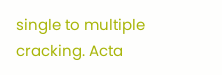single to multiple cracking. Acta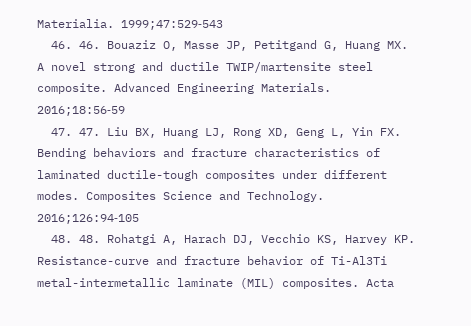Materialia. 1999;47:529‐543
  46. 46. Bouaziz O, Masse JP, Petitgand G, Huang MX. A novel strong and ductile TWIP/martensite steel composite. Advanced Engineering Materials. 2016;18:56‐59
  47. 47. Liu BX, Huang LJ, Rong XD, Geng L, Yin FX. Bending behaviors and fracture characteristics of laminated ductile-tough composites under different modes. Composites Science and Technology. 2016;126:94‐105
  48. 48. Rohatgi A, Harach DJ, Vecchio KS, Harvey KP. Resistance-curve and fracture behavior of Ti-Al3Ti metal-intermetallic laminate (MIL) composites. Acta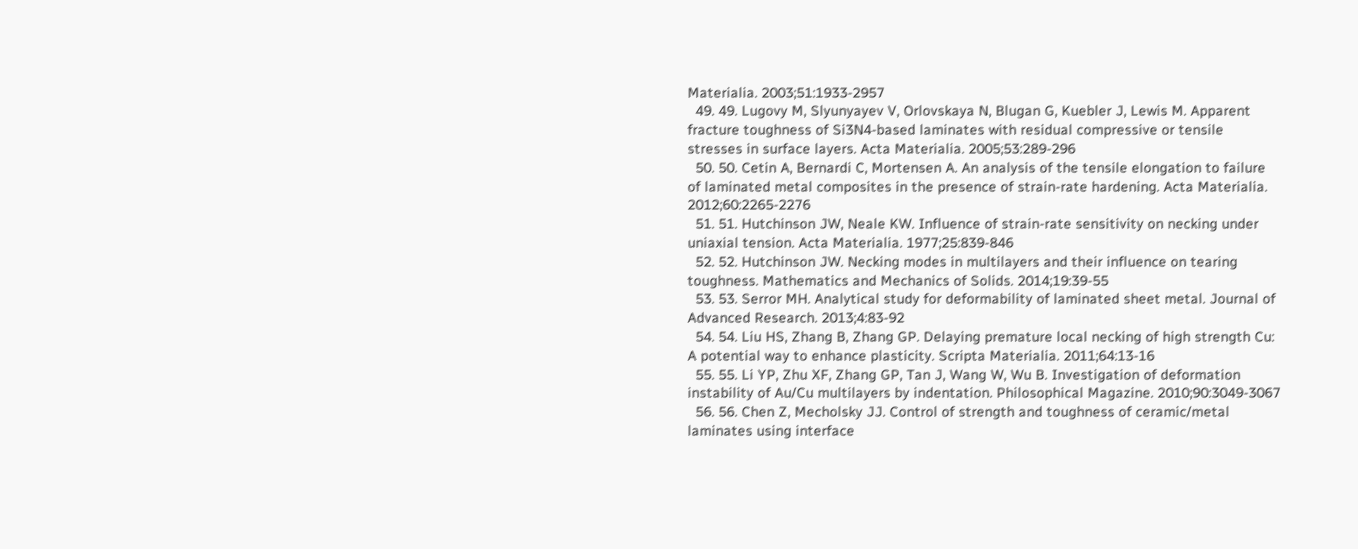Materialia. 2003;51:1933‐2957
  49. 49. Lugovy M, Slyunyayev V, Orlovskaya N, Blugan G, Kuebler J, Lewis M. Apparent fracture toughness of Si3N4-based laminates with residual compressive or tensile stresses in surface layers. Acta Materialia. 2005;53:289‐296
  50. 50. Cetin A, Bernardi C, Mortensen A. An analysis of the tensile elongation to failure of laminated metal composites in the presence of strain-rate hardening. Acta Materialia. 2012;60:2265‐2276
  51. 51. Hutchinson JW, Neale KW. Influence of strain-rate sensitivity on necking under uniaxial tension. Acta Materialia. 1977;25:839‐846
  52. 52. Hutchinson JW. Necking modes in multilayers and their influence on tearing toughness. Mathematics and Mechanics of Solids. 2014;19:39‐55
  53. 53. Serror MH. Analytical study for deformability of laminated sheet metal. Journal of Advanced Research. 2013;4:83‐92
  54. 54. Liu HS, Zhang B, Zhang GP. Delaying premature local necking of high strength Cu: A potential way to enhance plasticity. Scripta Materialia. 2011;64:13‐16
  55. 55. Li YP, Zhu XF, Zhang GP, Tan J, Wang W, Wu B. Investigation of deformation instability of Au/Cu multilayers by indentation. Philosophical Magazine. 2010;90:3049‐3067
  56. 56. Chen Z, Mecholsky JJ. Control of strength and toughness of ceramic/metal laminates using interface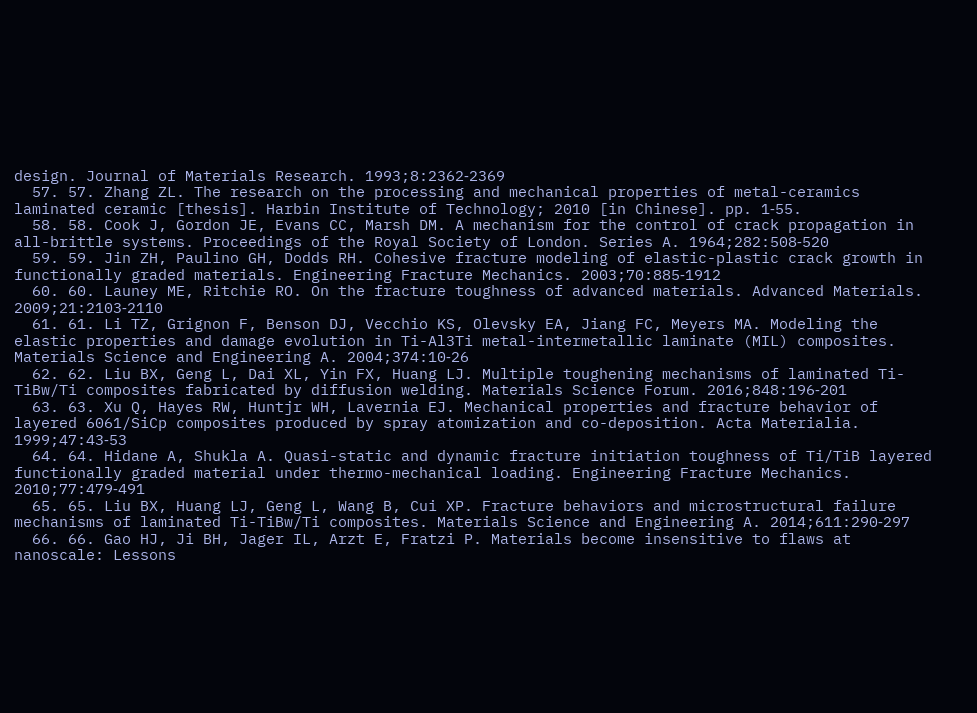design. Journal of Materials Research. 1993;8:2362‐2369
  57. 57. Zhang ZL. The research on the processing and mechanical properties of metal-ceramics laminated ceramic [thesis]. Harbin Institute of Technology; 2010 [in Chinese]. pp. 1‐55.
  58. 58. Cook J, Gordon JE, Evans CC, Marsh DM. A mechanism for the control of crack propagation in all-brittle systems. Proceedings of the Royal Society of London. Series A. 1964;282:508‐520
  59. 59. Jin ZH, Paulino GH, Dodds RH. Cohesive fracture modeling of elastic-plastic crack growth in functionally graded materials. Engineering Fracture Mechanics. 2003;70:885‐1912
  60. 60. Launey ME, Ritchie RO. On the fracture toughness of advanced materials. Advanced Materials. 2009;21:2103‐2110
  61. 61. Li TZ, Grignon F, Benson DJ, Vecchio KS, Olevsky EA, Jiang FC, Meyers MA. Modeling the elastic properties and damage evolution in Ti-Al3Ti metal-intermetallic laminate (MIL) composites. Materials Science and Engineering A. 2004;374:10‐26
  62. 62. Liu BX, Geng L, Dai XL, Yin FX, Huang LJ. Multiple toughening mechanisms of laminated Ti-TiBw/Ti composites fabricated by diffusion welding. Materials Science Forum. 2016;848:196‐201
  63. 63. Xu Q, Hayes RW, Huntjr WH, Lavernia EJ. Mechanical properties and fracture behavior of layered 6061/SiCp composites produced by spray atomization and co-deposition. Acta Materialia. 1999;47:43‐53
  64. 64. Hidane A, Shukla A. Quasi-static and dynamic fracture initiation toughness of Ti/TiB layered functionally graded material under thermo-mechanical loading. Engineering Fracture Mechanics. 2010;77:479‐491
  65. 65. Liu BX, Huang LJ, Geng L, Wang B, Cui XP. Fracture behaviors and microstructural failure mechanisms of laminated Ti-TiBw/Ti composites. Materials Science and Engineering A. 2014;611:290‐297
  66. 66. Gao HJ, Ji BH, Jager IL, Arzt E, Fratzi P. Materials become insensitive to flaws at nanoscale: Lessons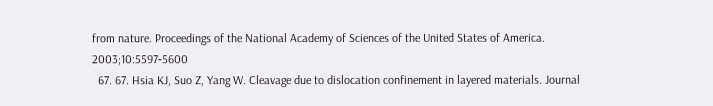from nature. Proceedings of the National Academy of Sciences of the United States of America. 2003;10:5597‐5600
  67. 67. Hsia KJ, Suo Z, Yang W. Cleavage due to dislocation confinement in layered materials. Journal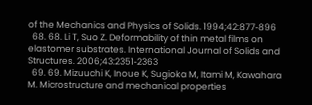of the Mechanics and Physics of Solids. 1994;42:877‐896
  68. 68. Li T, Suo Z. Deformability of thin metal films on elastomer substrates. International Journal of Solids and Structures. 2006;43:2351‐2363
  69. 69. Mizuuchi K, Inoue K, Sugioka M, Itami M, Kawahara M. Microstructure and mechanical properties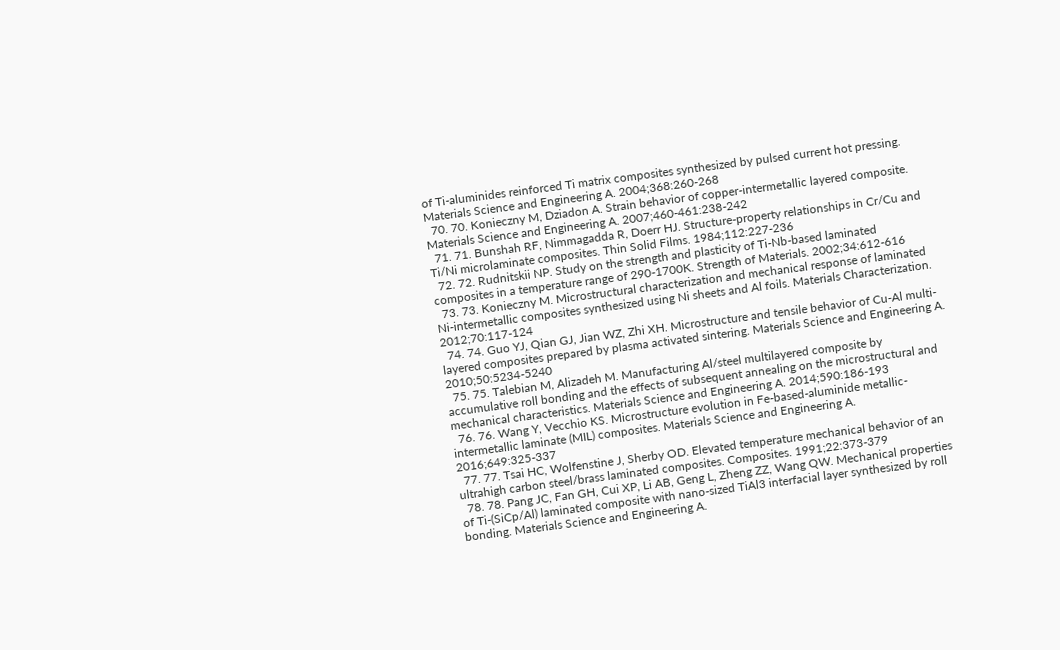of Ti-aluminides reinforced Ti matrix composites synthesized by pulsed current hot pressing. Materials Science and Engineering A. 2004;368:260‐268
  70. 70. Konieczny M, Dziadon A. Strain behavior of copper-intermetallic layered composite. Materials Science and Engineering A. 2007;460-461:238‐242
  71. 71. Bunshah RF, Nimmagadda R, Doerr HJ. Structure-property relationships in Cr/Cu and Ti/Ni microlaminate composites. Thin Solid Films. 1984;112:227‐236
  72. 72. Rudnitskii NP. Study on the strength and plasticity of Ti-Nb-based laminated composites in a temperature range of 290-1700K. Strength of Materials. 2002;34:612‐616
  73. 73. Konieczny M. Microstructural characterization and mechanical response of laminated Ni-intermetallic composites synthesized using Ni sheets and Al foils. Materials Characterization. 2012;70:117‐124
  74. 74. Guo YJ, Qian GJ, Jian WZ, Zhi XH. Microstructure and tensile behavior of Cu-Al multi-layered composites prepared by plasma activated sintering. Materials Science and Engineering A. 2010;50:5234‐5240
  75. 75. Talebian M, Alizadeh M. Manufacturing Al/steel multilayered composite by accumulative roll bonding and the effects of subsequent annealing on the microstructural and mechanical characteristics. Materials Science and Engineering A. 2014;590:186‐193
  76. 76. Wang Y, Vecchio KS. Microstructure evolution in Fe-based-aluminide metallic-intermetallic laminate (MIL) composites. Materials Science and Engineering A. 2016;649:325‐337
  77. 77. Tsai HC, Wolfenstine J, Sherby OD. Elevated temperature mechanical behavior of an ultrahigh carbon steel/brass laminated composites. Composites. 1991;22:373‐379
  78. 78. Pang JC, Fan GH, Cui XP, Li AB, Geng L, Zheng ZZ, Wang QW. Mechanical properties of Ti-(SiCp/Al) laminated composite with nano-sized TiAl3 interfacial layer synthesized by roll bonding. Materials Science and Engineering A.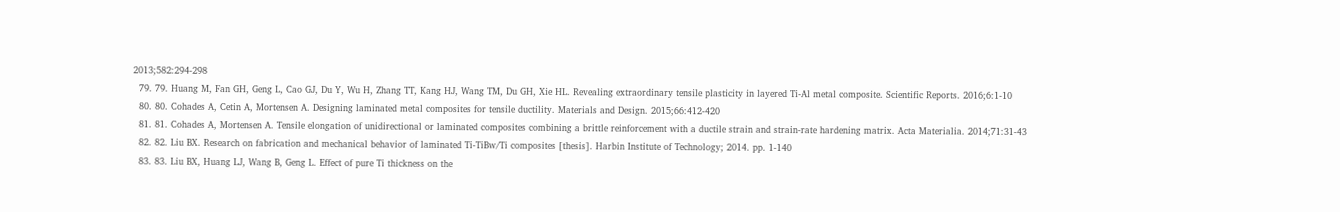2013;582:294‐298
  79. 79. Huang M, Fan GH, Geng L, Cao GJ, Du Y, Wu H, Zhang TT, Kang HJ, Wang TM, Du GH, Xie HL. Revealing extraordinary tensile plasticity in layered Ti-Al metal composite. Scientific Reports. 2016;6:1‐10
  80. 80. Cohades A, Cetin A, Mortensen A. Designing laminated metal composites for tensile ductility. Materials and Design. 2015;66:412‐420
  81. 81. Cohades A, Mortensen A. Tensile elongation of unidirectional or laminated composites combining a brittle reinforcement with a ductile strain and strain-rate hardening matrix. Acta Materialia. 2014;71:31‐43
  82. 82. Liu BX. Research on fabrication and mechanical behavior of laminated Ti-TiBw/Ti composites [thesis]. Harbin Institute of Technology; 2014. pp. 1‐140
  83. 83. Liu BX, Huang LJ, Wang B, Geng L. Effect of pure Ti thickness on the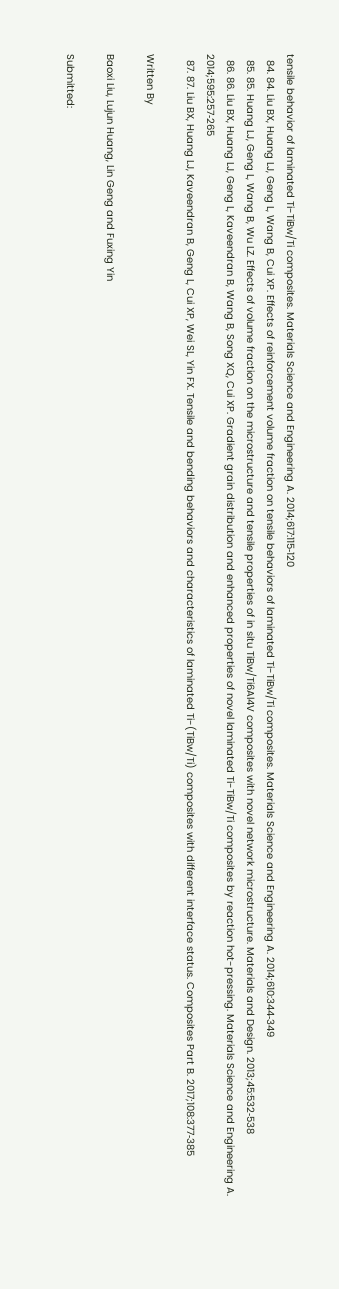tensile behavior of laminated Ti-TiBw/Ti composites. Materials Science and Engineering A. 2014;617:115‐120
  84. 84. Liu BX, Huang LJ, Geng L, Wang B, Cui XP. Effects of reinforcement volume fraction on tensile behaviors of laminated Ti-TiBw/Ti composites. Materials Science and Engineering A. 2014;610:344‐349
  85. 85. Huang LJ, Geng L, Wang B, Wu LZ. Effects of volume fraction on the microstructure and tensile properties of in situ TiBw/Ti6Al4V composites with novel network microstructure. Materials and Design. 2013;45:532‐538
  86. 86. Liu BX, Huang LJ, Geng L, Kaveendran B, Wang B, Song XQ, Cui XP. Gradient grain distribution and enhanced properties of novel laminated Ti-TiBw/Ti composites by reaction hot-pressing. Materials Science and Engineering A. 2014;595:257‐265
  87. 87. Liu BX, Huang LJ, Kaveendran B, Geng L, Cui XP, Wei SL, Yin FX. Tensile and bending behaviors and characteristics of laminated Ti-(TiBw/Ti) composites with different interface status. Composites Part B. 2017;108:377‐385

Written By

Baoxi Liu, Lujun Huang, Lin Geng and Fuxing Yin

Submitted: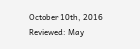October 10th, 2016 Reviewed: May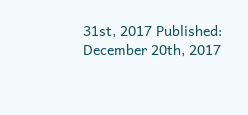31st, 2017 Published: December 20th, 2017